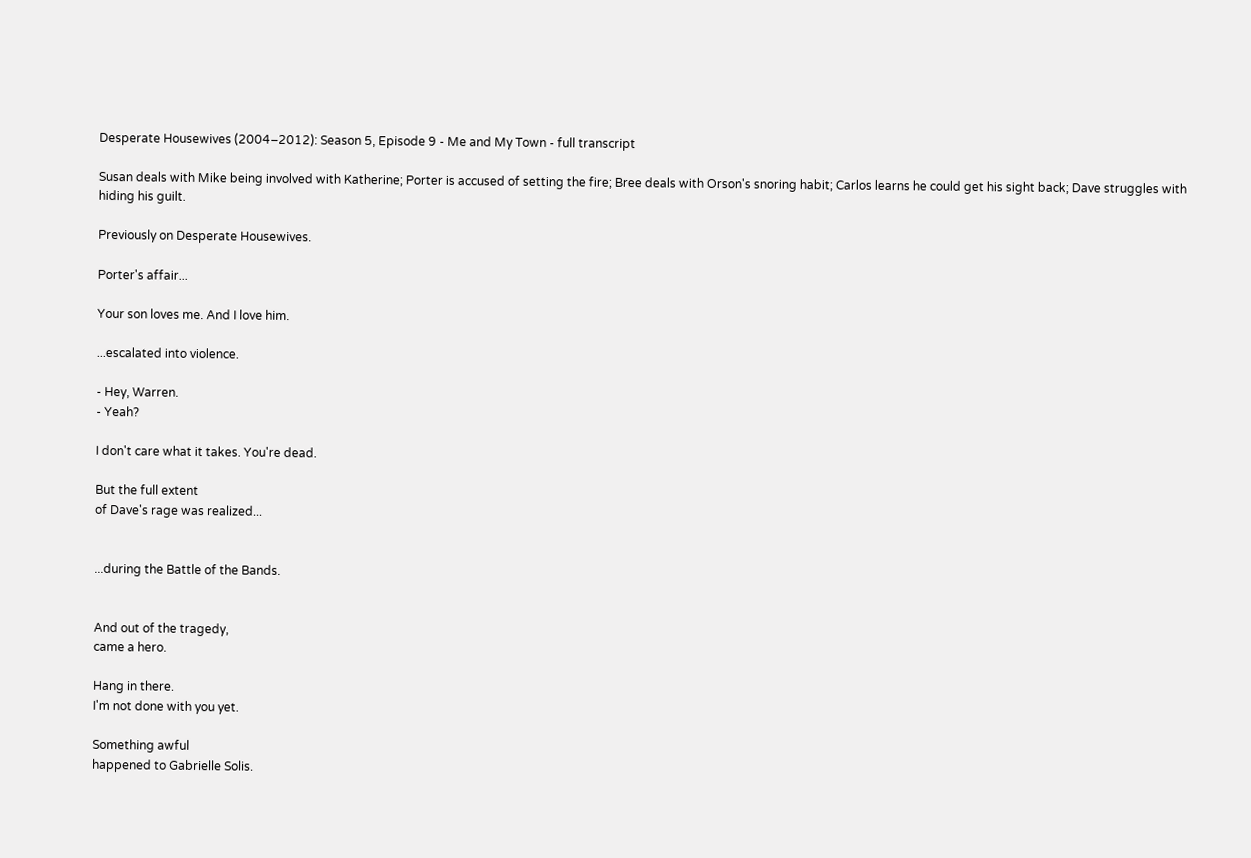Desperate Housewives (2004–2012): Season 5, Episode 9 - Me and My Town - full transcript

Susan deals with Mike being involved with Katherine; Porter is accused of setting the fire; Bree deals with Orson's snoring habit; Carlos learns he could get his sight back; Dave struggles with hiding his guilt.

Previously on Desperate Housewives.

Porter's affair...

Your son loves me. And I love him.

...escalated into violence.

- Hey, Warren.
- Yeah?

I don't care what it takes. You're dead.

But the full extent
of Dave's rage was realized...


...during the Battle of the Bands.


And out of the tragedy,
came a hero.

Hang in there.
I'm not done with you yet.

Something awful
happened to Gabrielle Solis.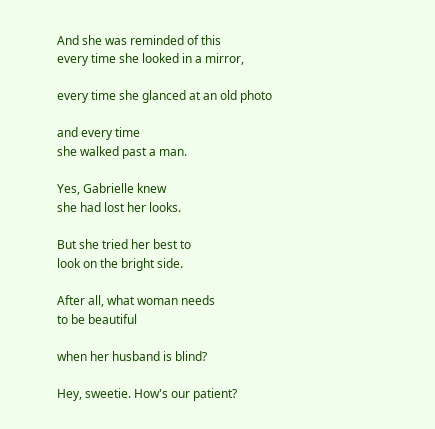And she was reminded of this
every time she looked in a mirror,

every time she glanced at an old photo

and every time
she walked past a man.

Yes, Gabrielle knew
she had lost her looks.

But she tried her best to
look on the bright side.

After all, what woman needs
to be beautiful

when her husband is blind?

Hey, sweetie. How's our patient?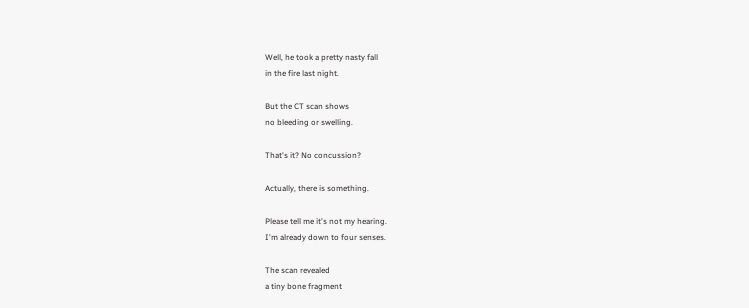Well, he took a pretty nasty fall
in the fire last night.

But the CT scan shows
no bleeding or swelling.

That's it? No concussion?

Actually, there is something.

Please tell me it's not my hearing.
I'm already down to four senses.

The scan revealed
a tiny bone fragment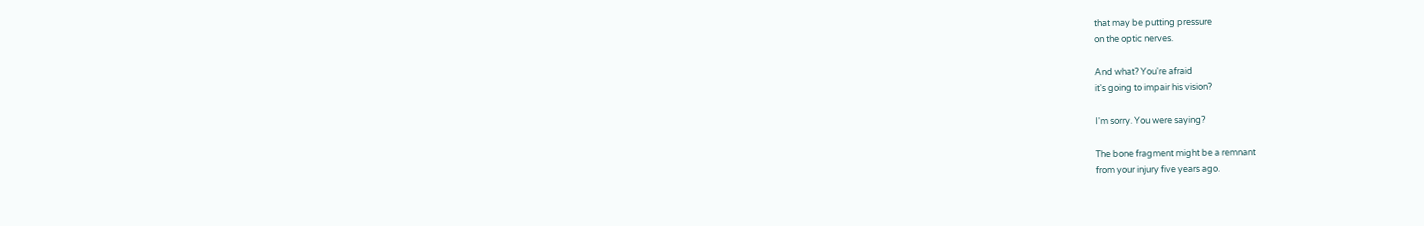that may be putting pressure
on the optic nerves.

And what? You're afraid
it's going to impair his vision?

I'm sorry. You were saying?

The bone fragment might be a remnant
from your injury five years ago.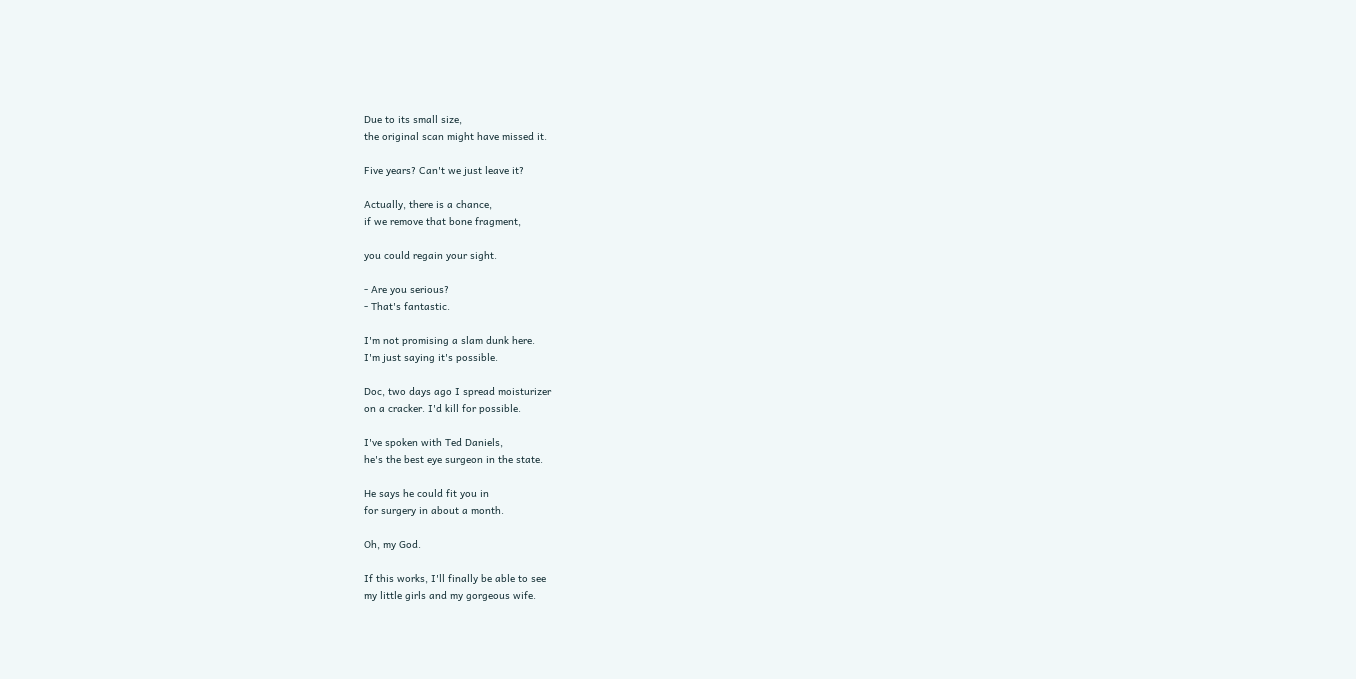Due to its small size,
the original scan might have missed it.

Five years? Can't we just leave it?

Actually, there is a chance,
if we remove that bone fragment,

you could regain your sight.

- Are you serious?
- That's fantastic.

I'm not promising a slam dunk here.
I'm just saying it's possible.

Doc, two days ago I spread moisturizer
on a cracker. I'd kill for possible.

I've spoken with Ted Daniels,
he's the best eye surgeon in the state.

He says he could fit you in
for surgery in about a month.

Oh, my God.

If this works, I'll finally be able to see
my little girls and my gorgeous wife.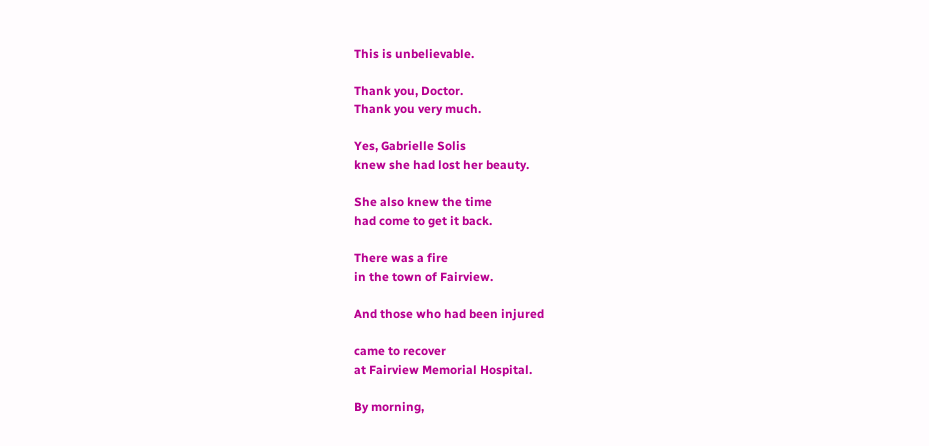This is unbelievable.

Thank you, Doctor.
Thank you very much.

Yes, Gabrielle Solis
knew she had lost her beauty.

She also knew the time
had come to get it back.

There was a fire
in the town of Fairview.

And those who had been injured

came to recover
at Fairview Memorial Hospital.

By morning,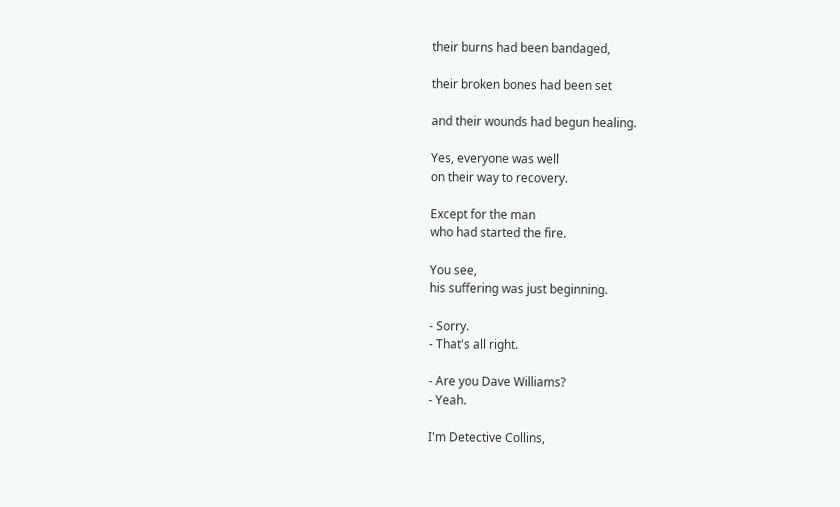their burns had been bandaged,

their broken bones had been set

and their wounds had begun healing.

Yes, everyone was well
on their way to recovery.

Except for the man
who had started the fire.

You see,
his suffering was just beginning.

- Sorry.
- That's all right.

- Are you Dave Williams?
- Yeah.

I'm Detective Collins,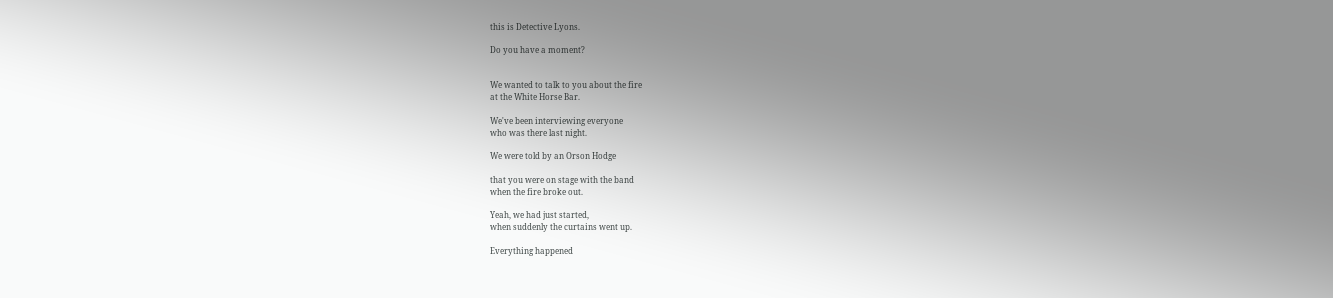this is Detective Lyons.

Do you have a moment?


We wanted to talk to you about the fire
at the White Horse Bar.

We've been interviewing everyone
who was there last night.

We were told by an Orson Hodge

that you were on stage with the band
when the fire broke out.

Yeah, we had just started,
when suddenly the curtains went up.

Everything happened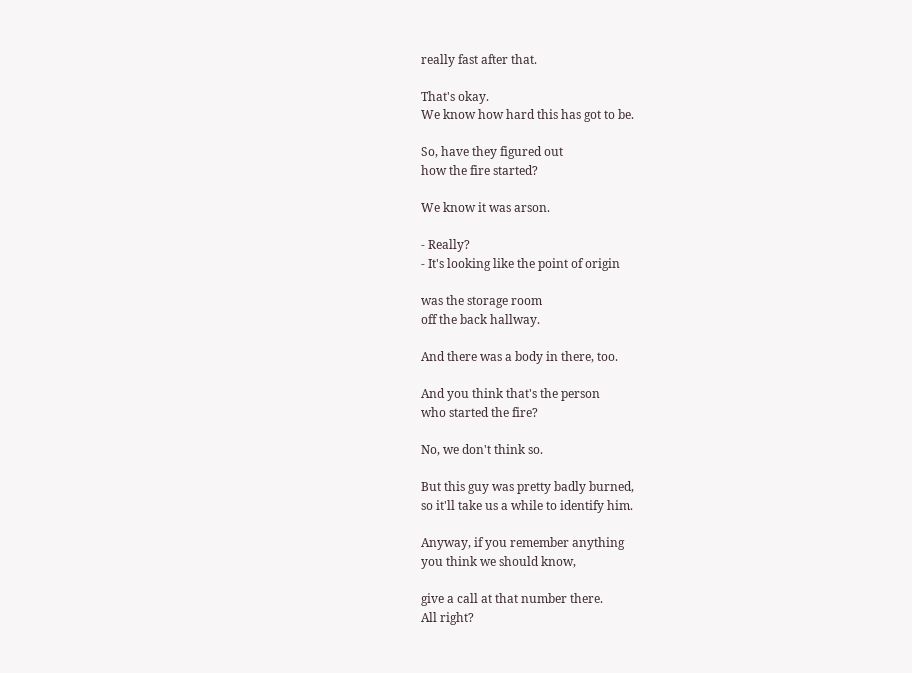really fast after that.

That's okay.
We know how hard this has got to be.

So, have they figured out
how the fire started?

We know it was arson.

- Really?
- It's looking like the point of origin

was the storage room
off the back hallway.

And there was a body in there, too.

And you think that's the person
who started the fire?

No, we don't think so.

But this guy was pretty badly burned,
so it'll take us a while to identify him.

Anyway, if you remember anything
you think we should know,

give a call at that number there.
All right?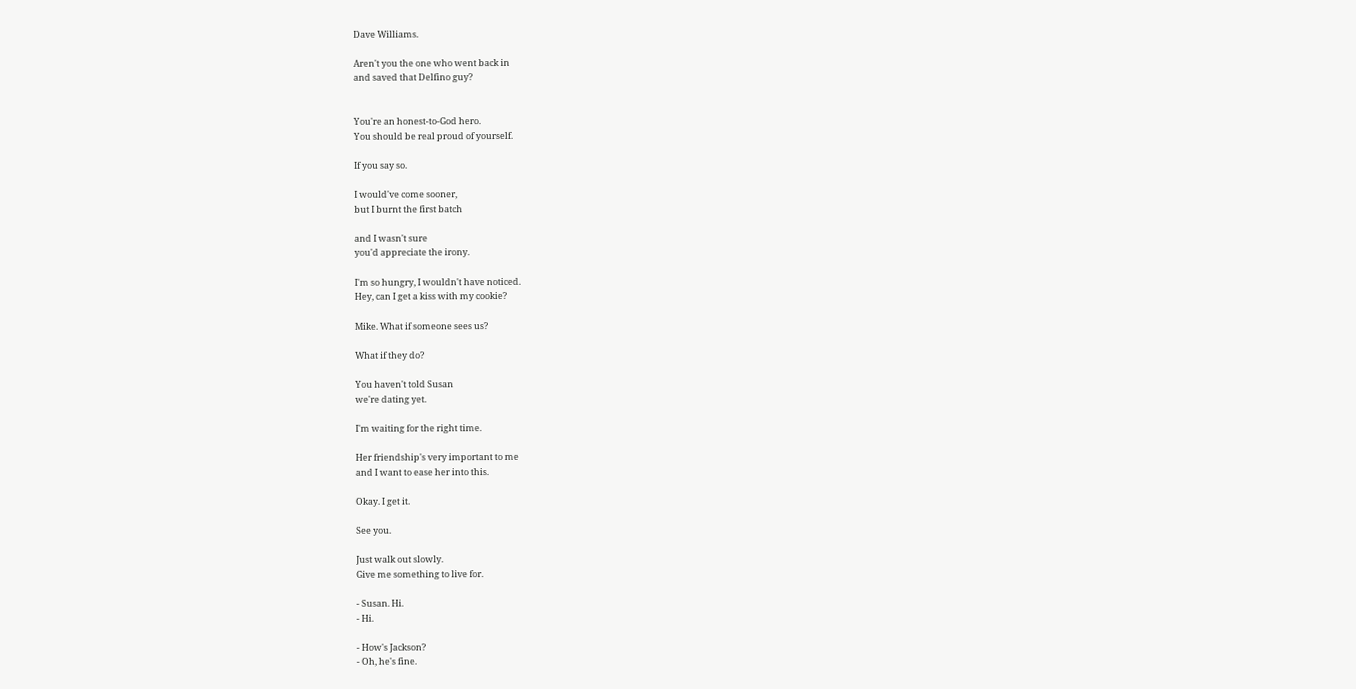Dave Williams.

Aren't you the one who went back in
and saved that Delfino guy?


You're an honest-to-God hero.
You should be real proud of yourself.

If you say so.

I would've come sooner,
but I burnt the first batch

and I wasn't sure
you'd appreciate the irony.

I'm so hungry, I wouldn't have noticed.
Hey, can I get a kiss with my cookie?

Mike. What if someone sees us?

What if they do?

You haven't told Susan
we're dating yet.

I'm waiting for the right time.

Her friendship's very important to me
and I want to ease her into this.

Okay. I get it.

See you.

Just walk out slowly.
Give me something to live for.

- Susan. Hi.
- Hi.

- How's Jackson?
- Oh, he's fine.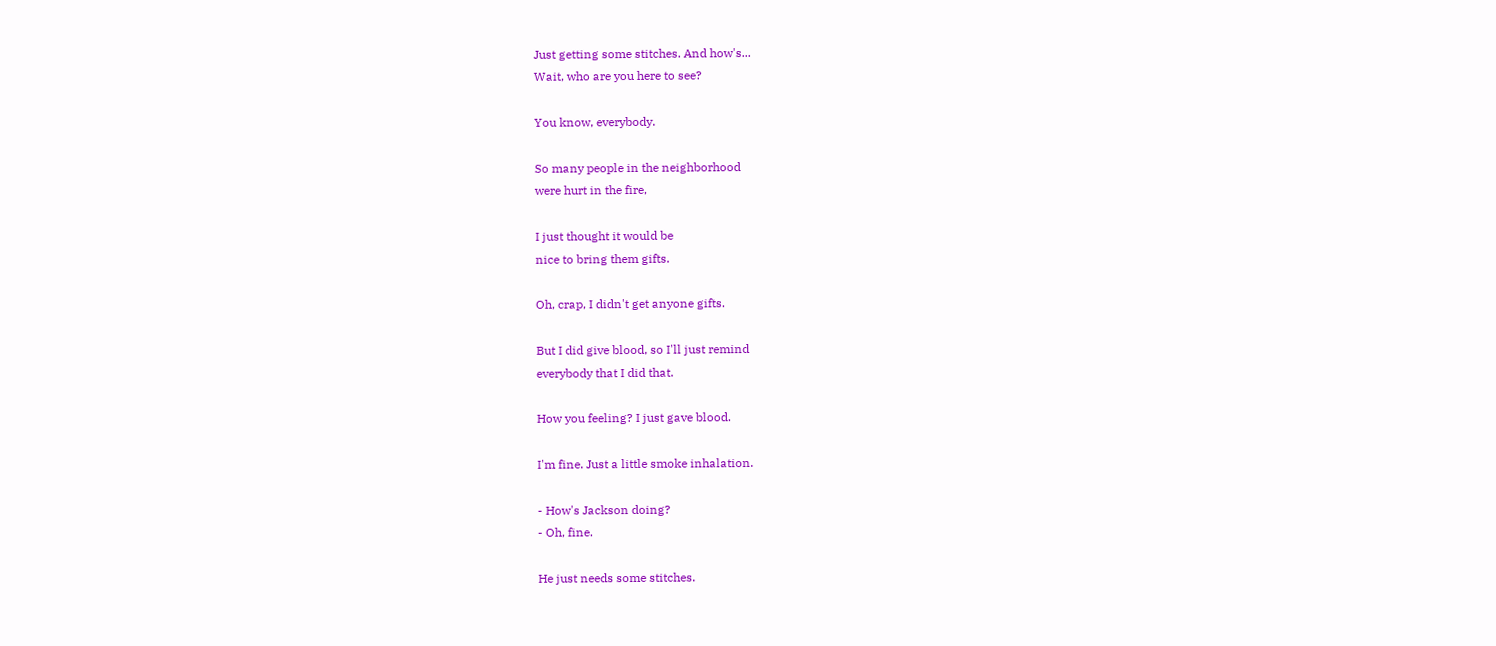Just getting some stitches. And how's...
Wait, who are you here to see?

You know, everybody.

So many people in the neighborhood
were hurt in the fire,

I just thought it would be
nice to bring them gifts.

Oh, crap, I didn't get anyone gifts.

But I did give blood, so I'll just remind
everybody that I did that.

How you feeling? I just gave blood.

I'm fine. Just a little smoke inhalation.

- How's Jackson doing?
- Oh, fine.

He just needs some stitches.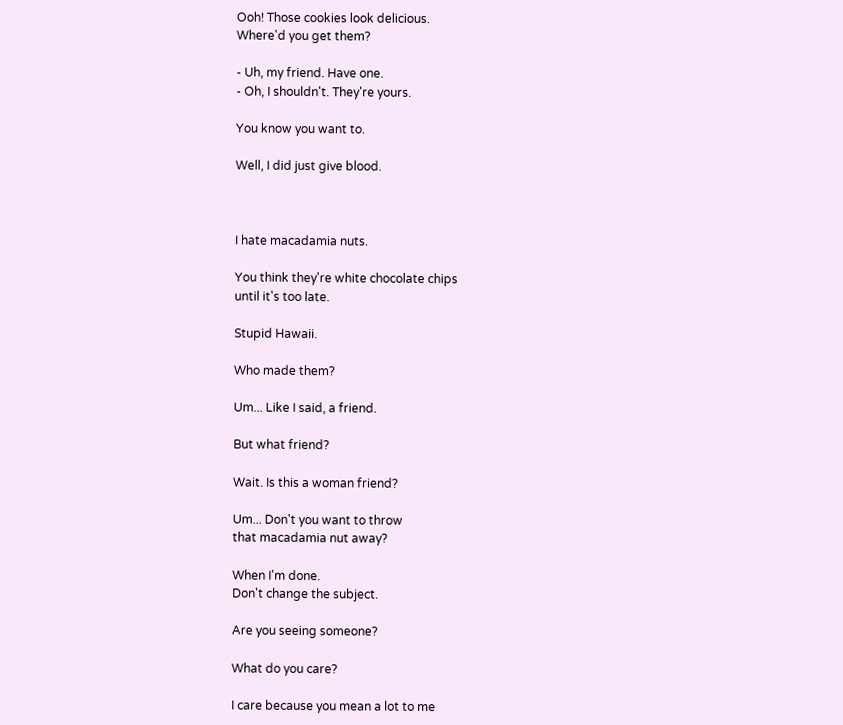Ooh! Those cookies look delicious.
Where'd you get them?

- Uh, my friend. Have one.
- Oh, I shouldn't. They're yours.

You know you want to.

Well, I did just give blood.



I hate macadamia nuts.

You think they're white chocolate chips
until it's too late.

Stupid Hawaii.

Who made them?

Um... Like I said, a friend.

But what friend?

Wait. Is this a woman friend?

Um... Don't you want to throw
that macadamia nut away?

When I'm done.
Don't change the subject.

Are you seeing someone?

What do you care?

I care because you mean a lot to me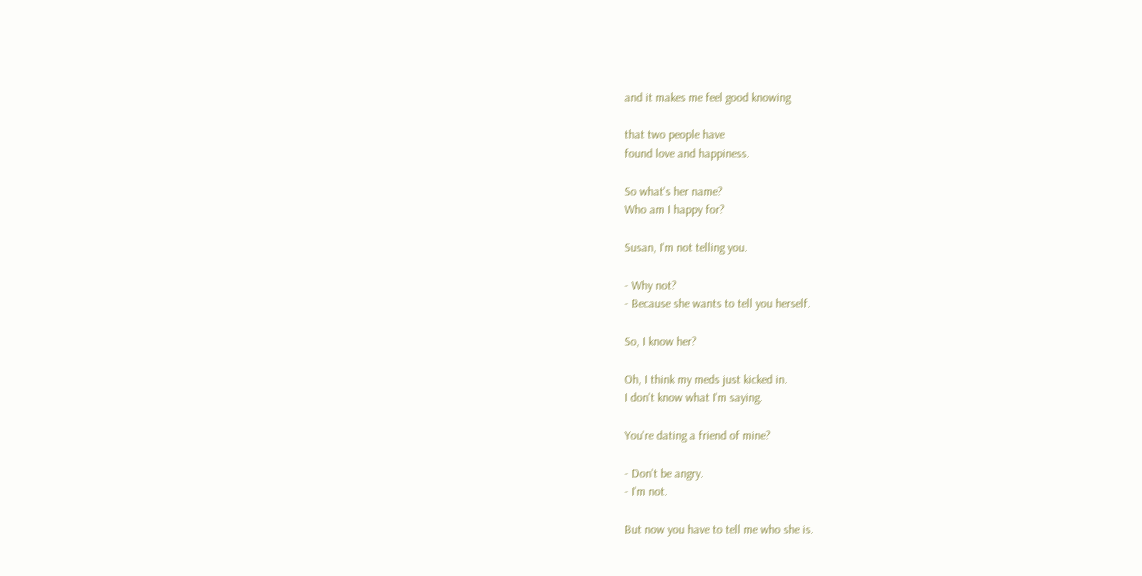and it makes me feel good knowing

that two people have
found love and happiness.

So what's her name?
Who am I happy for?

Susan, I'm not telling you.

- Why not?
- Because she wants to tell you herself.

So, I know her?

Oh, I think my meds just kicked in.
I don't know what I'm saying.

You're dating a friend of mine?

- Don't be angry.
- I'm not.

But now you have to tell me who she is.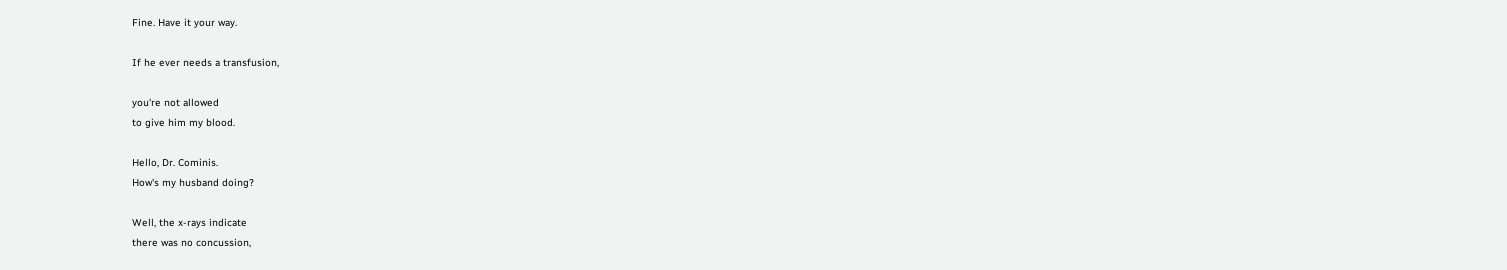Fine. Have it your way.

If he ever needs a transfusion,

you're not allowed
to give him my blood.

Hello, Dr. Cominis.
How's my husband doing?

Well, the x-rays indicate
there was no concussion,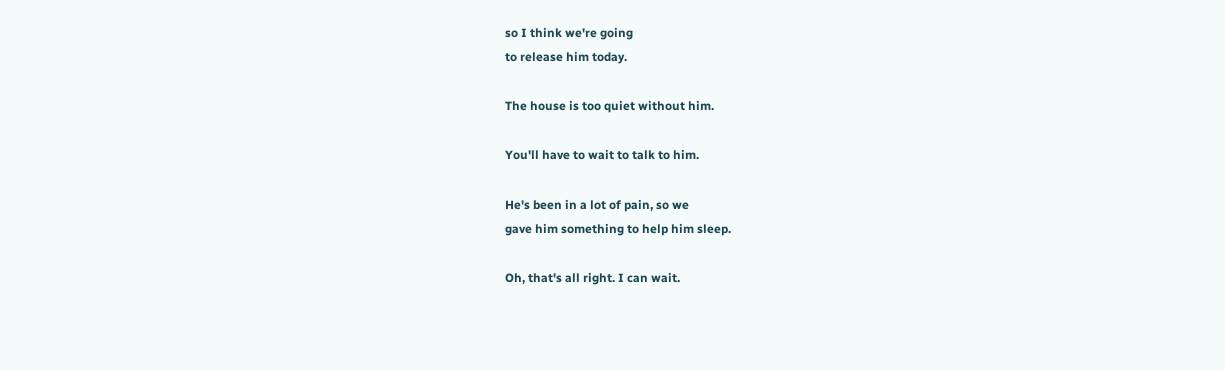so I think we're going
to release him today.

The house is too quiet without him.

You'll have to wait to talk to him.

He's been in a lot of pain, so we
gave him something to help him sleep.

Oh, that's all right. I can wait.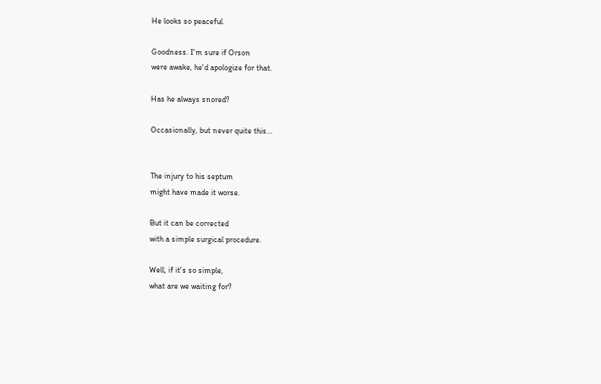He looks so peaceful.

Goodness. I'm sure if Orson
were awake, he'd apologize for that.

Has he always snored?

Occasionally, but never quite this...


The injury to his septum
might have made it worse.

But it can be corrected
with a simple surgical procedure.

Well, if it's so simple,
what are we waiting for?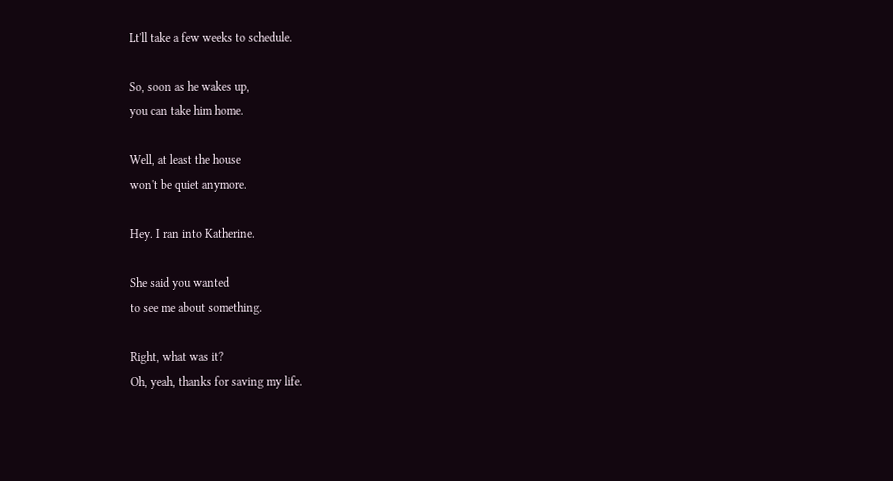Lt'll take a few weeks to schedule.

So, soon as he wakes up,
you can take him home.

Well, at least the house
won't be quiet anymore.

Hey. I ran into Katherine.

She said you wanted
to see me about something.

Right, what was it?
Oh, yeah, thanks for saving my life.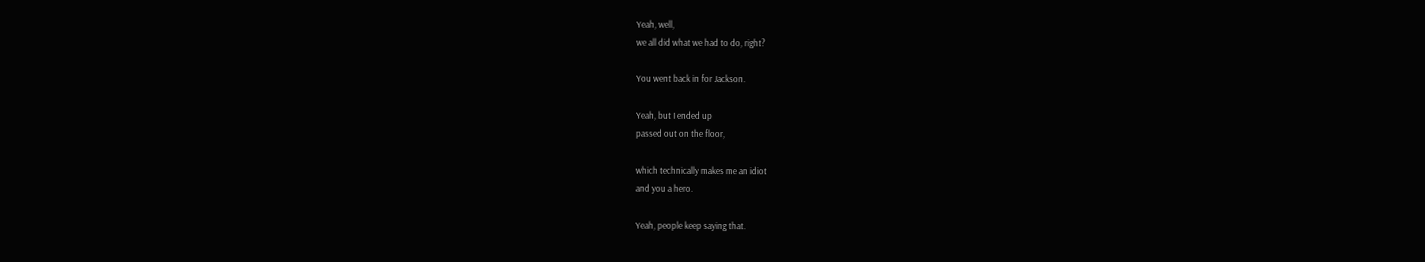Yeah, well,
we all did what we had to do, right?

You went back in for Jackson.

Yeah, but I ended up
passed out on the floor,

which technically makes me an idiot
and you a hero.

Yeah, people keep saying that.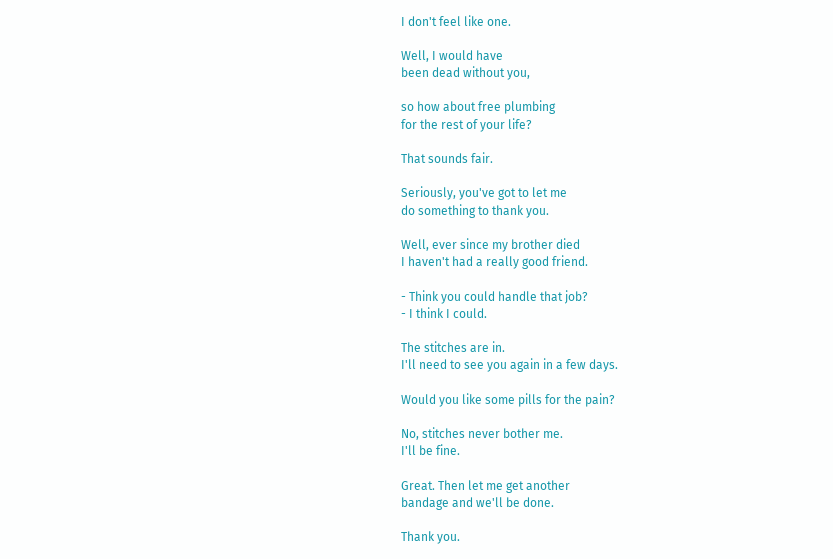I don't feel like one.

Well, I would have
been dead without you,

so how about free plumbing
for the rest of your life?

That sounds fair.

Seriously, you've got to let me
do something to thank you.

Well, ever since my brother died
I haven't had a really good friend.

- Think you could handle that job?
- I think I could.

The stitches are in.
I'll need to see you again in a few days.

Would you like some pills for the pain?

No, stitches never bother me.
I'll be fine.

Great. Then let me get another
bandage and we'll be done.

Thank you.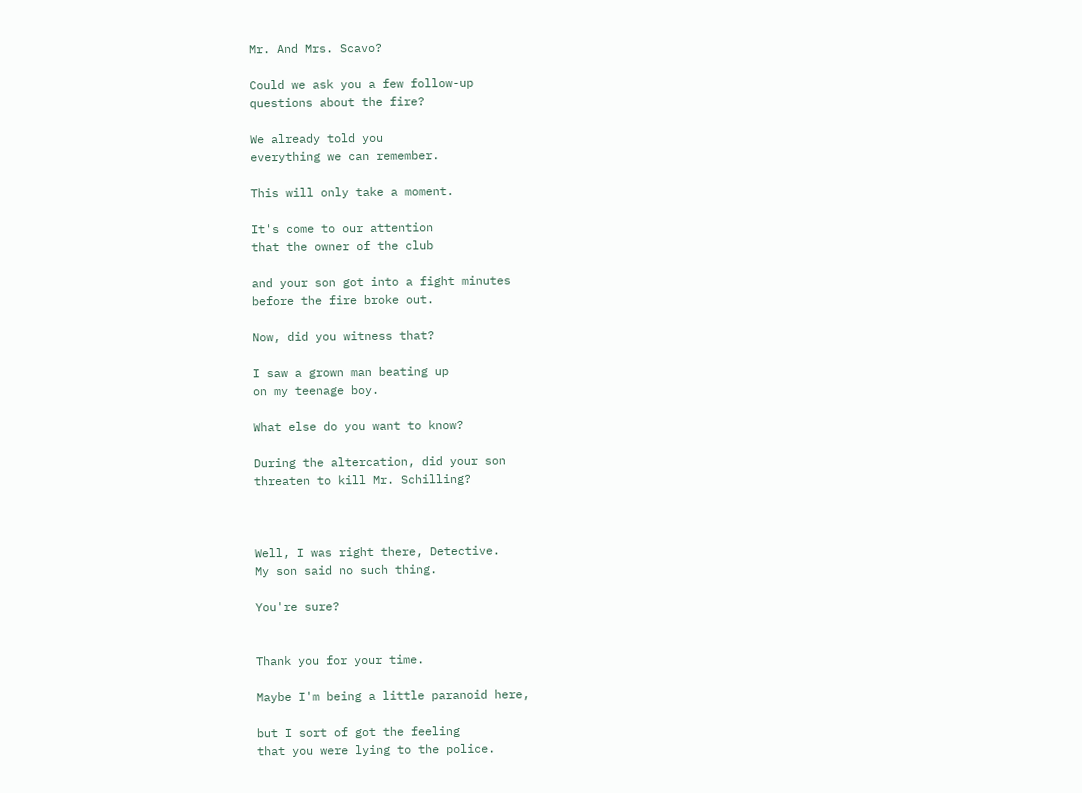Mr. And Mrs. Scavo?

Could we ask you a few follow-up
questions about the fire?

We already told you
everything we can remember.

This will only take a moment.

It's come to our attention
that the owner of the club

and your son got into a fight minutes
before the fire broke out.

Now, did you witness that?

I saw a grown man beating up
on my teenage boy.

What else do you want to know?

During the altercation, did your son
threaten to kill Mr. Schilling?



Well, I was right there, Detective.
My son said no such thing.

You're sure?


Thank you for your time.

Maybe I'm being a little paranoid here,

but I sort of got the feeling
that you were lying to the police.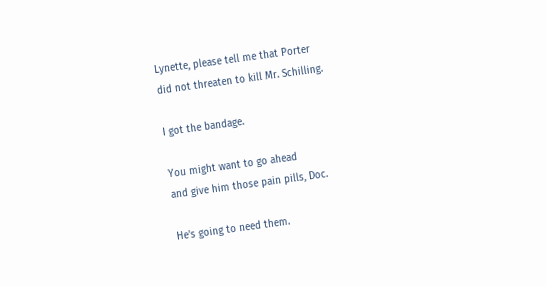Lynette, please tell me that Porter
did not threaten to kill Mr. Schilling.

I got the bandage.

You might want to go ahead
and give him those pain pills, Doc.

He's going to need them.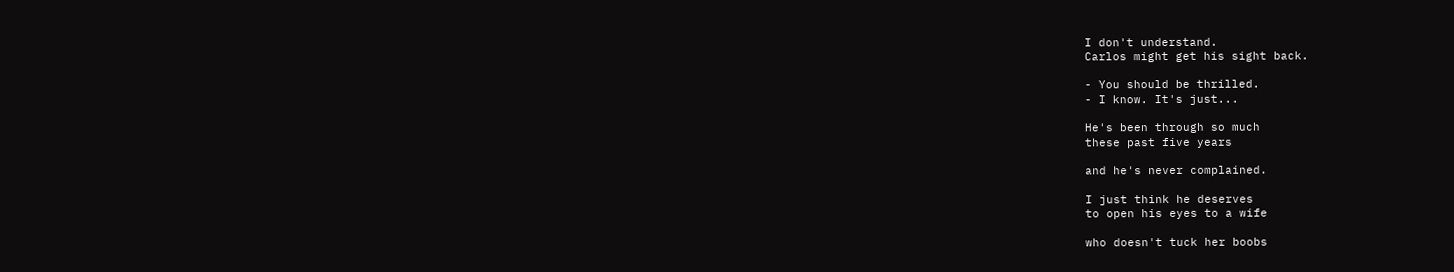I don't understand.
Carlos might get his sight back.

- You should be thrilled.
- I know. It's just...

He's been through so much
these past five years

and he's never complained.

I just think he deserves
to open his eyes to a wife

who doesn't tuck her boobs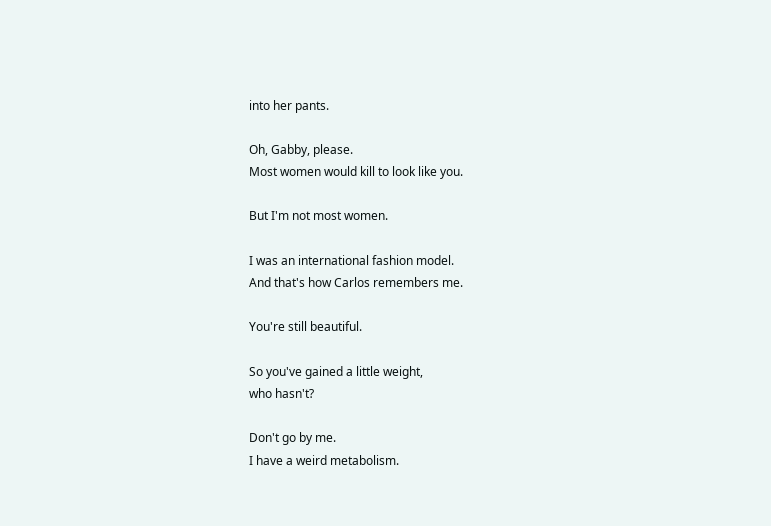into her pants.

Oh, Gabby, please.
Most women would kill to look like you.

But I'm not most women.

I was an international fashion model.
And that's how Carlos remembers me.

You're still beautiful.

So you've gained a little weight,
who hasn't?

Don't go by me.
I have a weird metabolism.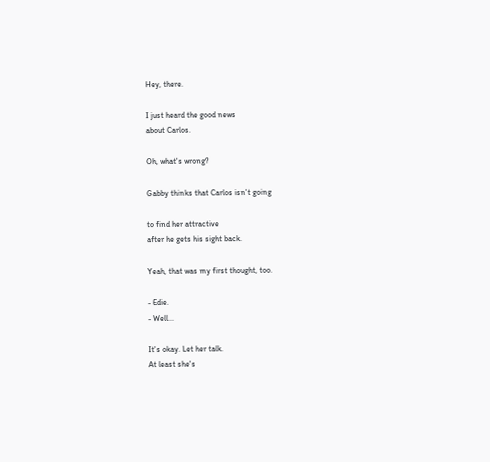Hey, there.

I just heard the good news
about Carlos.

Oh, what's wrong?

Gabby thinks that Carlos isn't going

to find her attractive
after he gets his sight back.

Yeah, that was my first thought, too.

- Edie.
- Well...

It's okay. Let her talk.
At least she's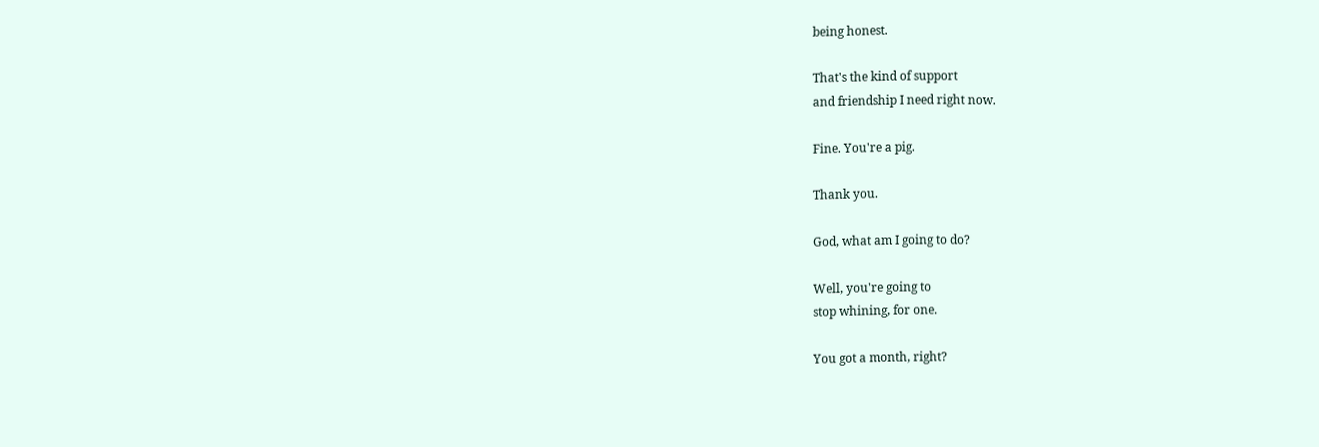being honest.

That's the kind of support
and friendship I need right now.

Fine. You're a pig.

Thank you.

God, what am I going to do?

Well, you're going to
stop whining, for one.

You got a month, right?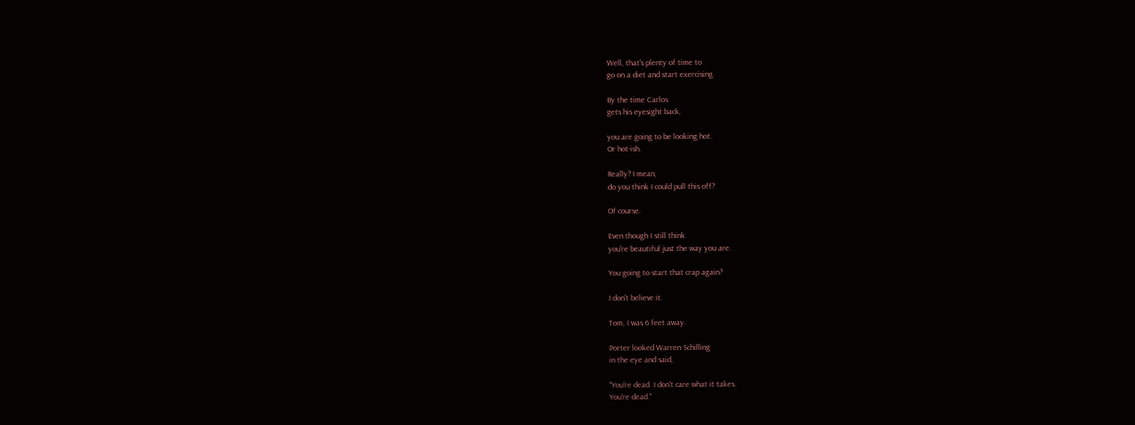Well, that's plenty of time to
go on a diet and start exercising.

By the time Carlos
gets his eyesight back,

you are going to be looking hot.
Or hot-ish.

Really? I mean,
do you think I could pull this off?

Of course.

Even though I still think
you're beautiful just the way you are.

You going to start that crap again?

I don't believe it.

Tom, I was 6 feet away.

Porter looked Warren Schilling
in the eye and said,

"You're dead. I don't care what it takes.
You're dead."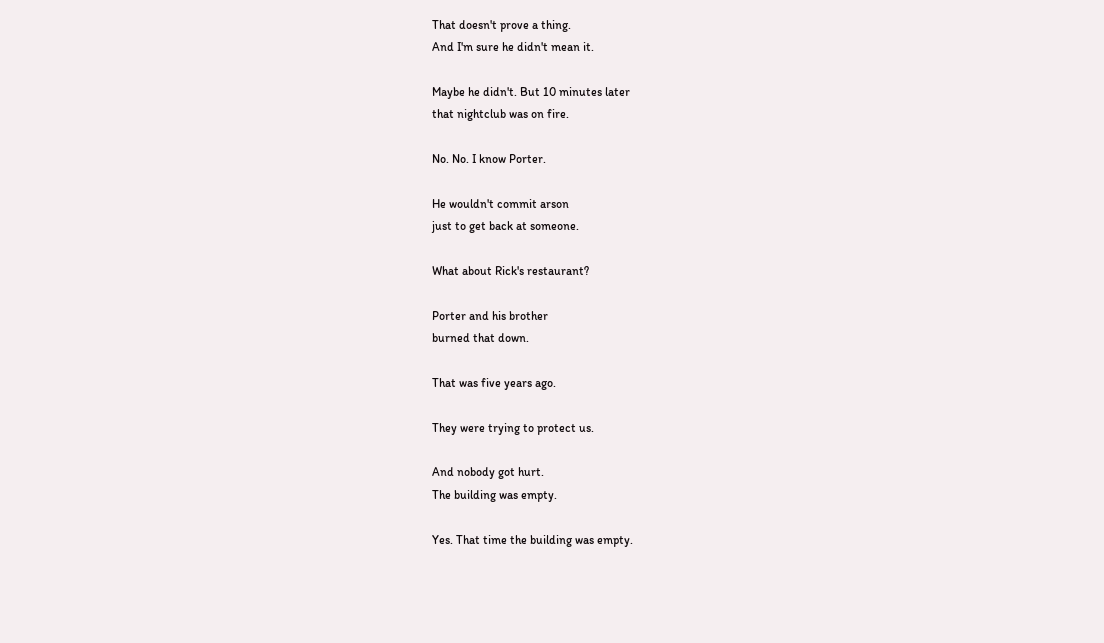That doesn't prove a thing.
And I'm sure he didn't mean it.

Maybe he didn't. But 10 minutes later
that nightclub was on fire.

No. No. I know Porter.

He wouldn't commit arson
just to get back at someone.

What about Rick's restaurant?

Porter and his brother
burned that down.

That was five years ago.

They were trying to protect us.

And nobody got hurt.
The building was empty.

Yes. That time the building was empty.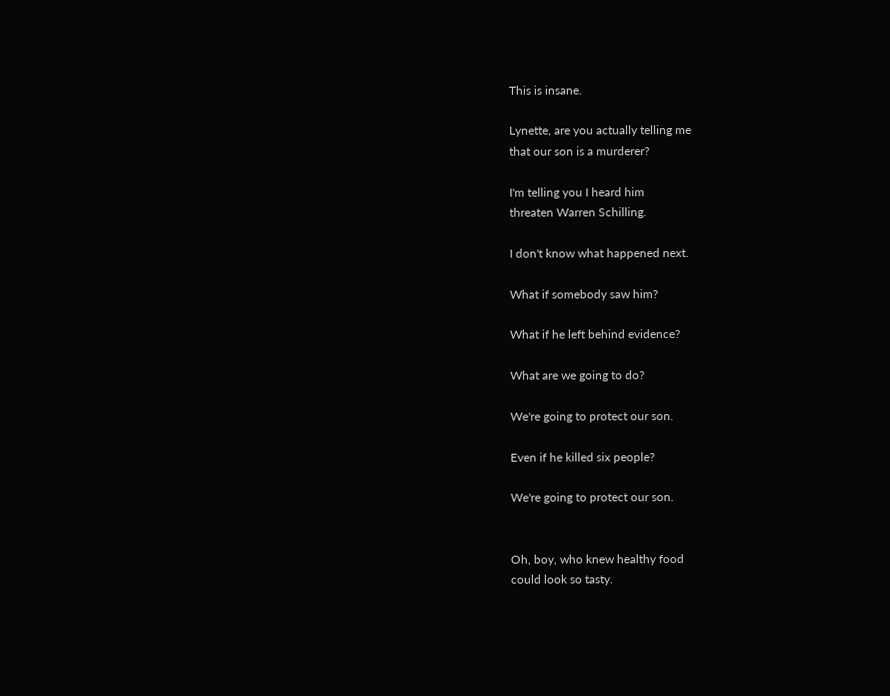This is insane.

Lynette, are you actually telling me
that our son is a murderer?

I'm telling you I heard him
threaten Warren Schilling.

I don't know what happened next.

What if somebody saw him?

What if he left behind evidence?

What are we going to do?

We're going to protect our son.

Even if he killed six people?

We're going to protect our son.


Oh, boy, who knew healthy food
could look so tasty.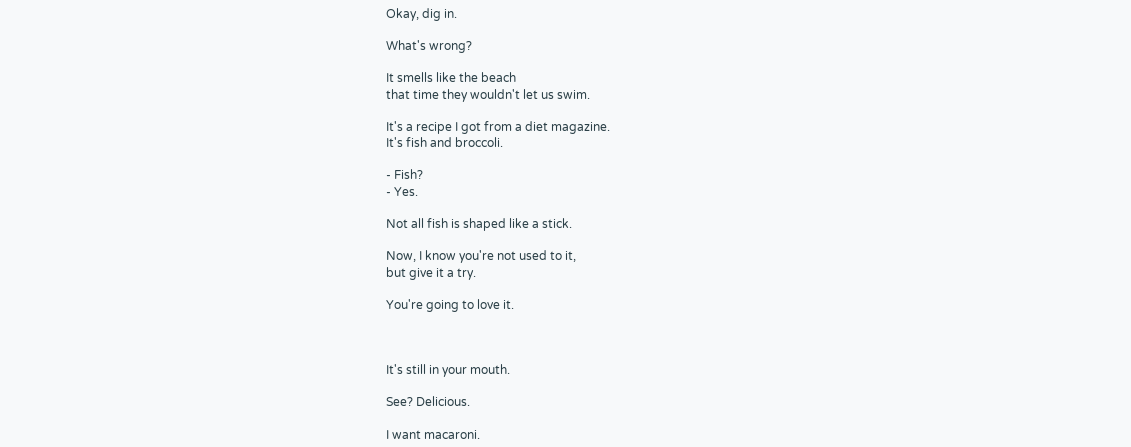Okay, dig in.

What's wrong?

It smells like the beach
that time they wouldn't let us swim.

It's a recipe I got from a diet magazine.
It's fish and broccoli.

- Fish?
- Yes.

Not all fish is shaped like a stick.

Now, I know you're not used to it,
but give it a try.

You're going to love it.



It's still in your mouth.

See? Delicious.

I want macaroni.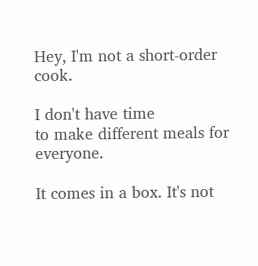Hey, I'm not a short-order cook.

I don't have time
to make different meals for everyone.

It comes in a box. It's not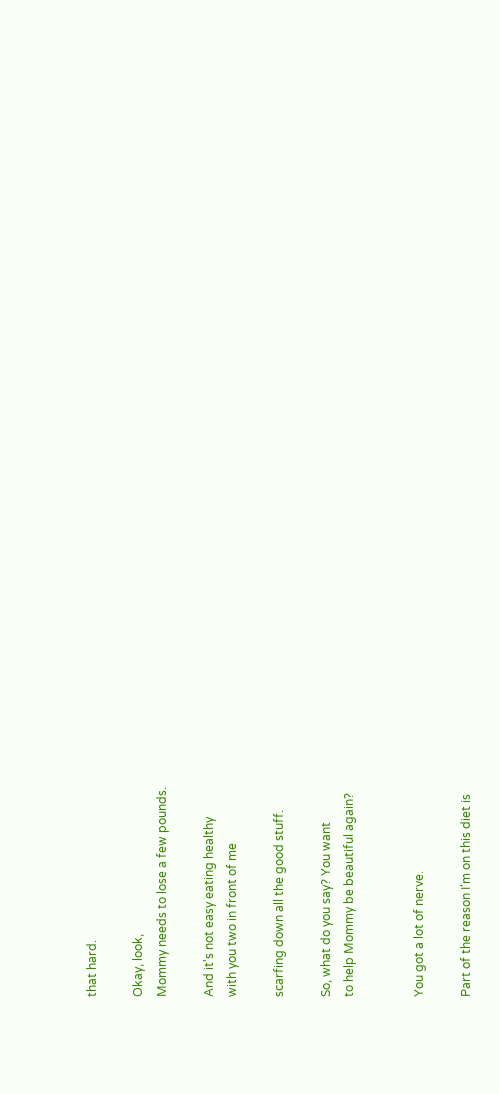that hard.

Okay, look,
Mommy needs to lose a few pounds.

And it's not easy eating healthy
with you two in front of me

scarfing down all the good stuff.

So, what do you say? You want
to help Mommy be beautiful again?


You got a lot of nerve.

Part of the reason I'm on this diet is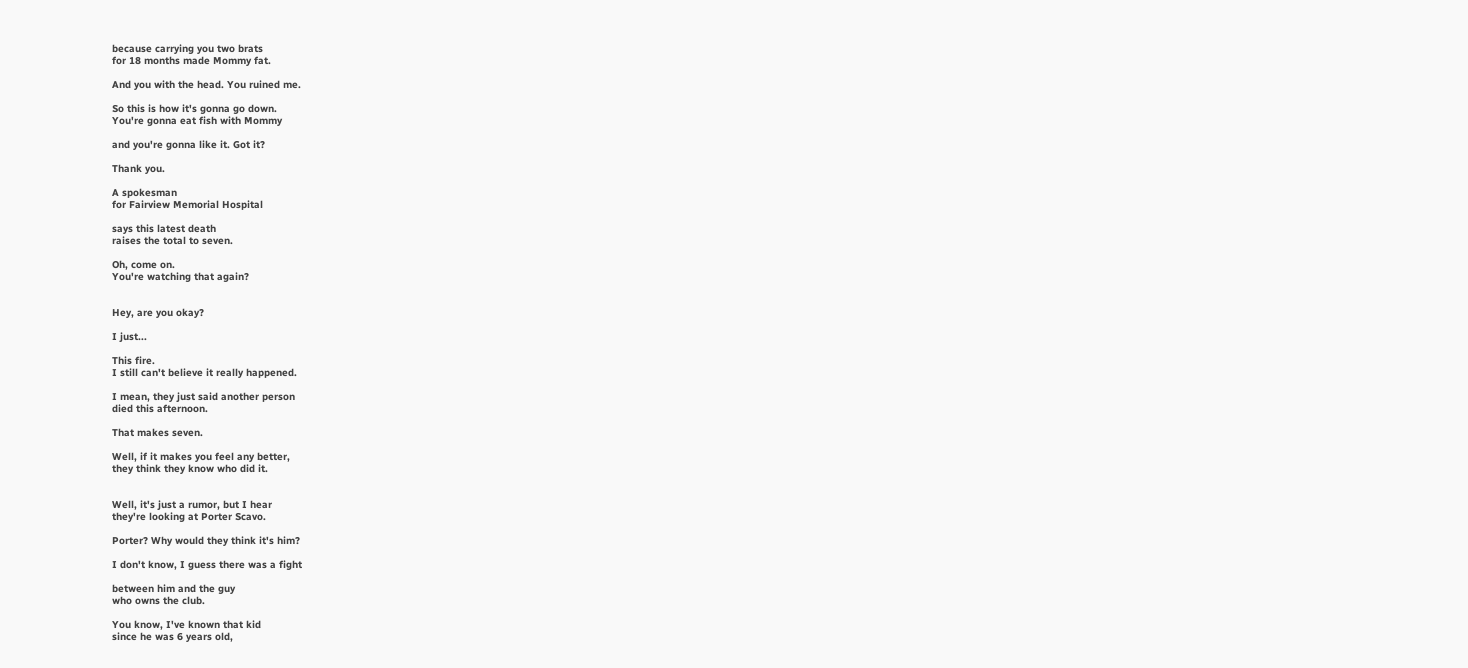because carrying you two brats
for 18 months made Mommy fat.

And you with the head. You ruined me.

So this is how it's gonna go down.
You're gonna eat fish with Mommy

and you're gonna like it. Got it?

Thank you.

A spokesman
for Fairview Memorial Hospital

says this latest death
raises the total to seven.

Oh, come on.
You're watching that again?


Hey, are you okay?

I just...

This fire.
I still can't believe it really happened.

I mean, they just said another person
died this afternoon.

That makes seven.

Well, if it makes you feel any better,
they think they know who did it.


Well, it's just a rumor, but I hear
they're looking at Porter Scavo.

Porter? Why would they think it's him?

I don't know, I guess there was a fight

between him and the guy
who owns the club.

You know, I've known that kid
since he was 6 years old,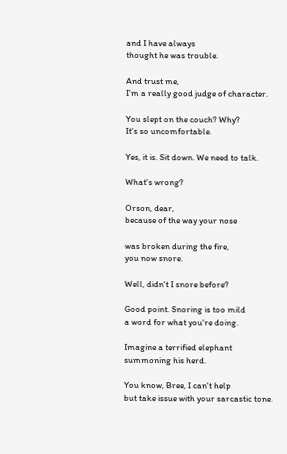and I have always
thought he was trouble.

And trust me,
I'm a really good judge of character.

You slept on the couch? Why?
It's so uncomfortable.

Yes, it is. Sit down. We need to talk.

What's wrong?

Orson, dear,
because of the way your nose

was broken during the fire,
you now snore.

Well, didn't I snore before?

Good point. Snoring is too mild
a word for what you're doing.

Imagine a terrified elephant
summoning his herd.

You know, Bree, I can't help
but take issue with your sarcastic tone.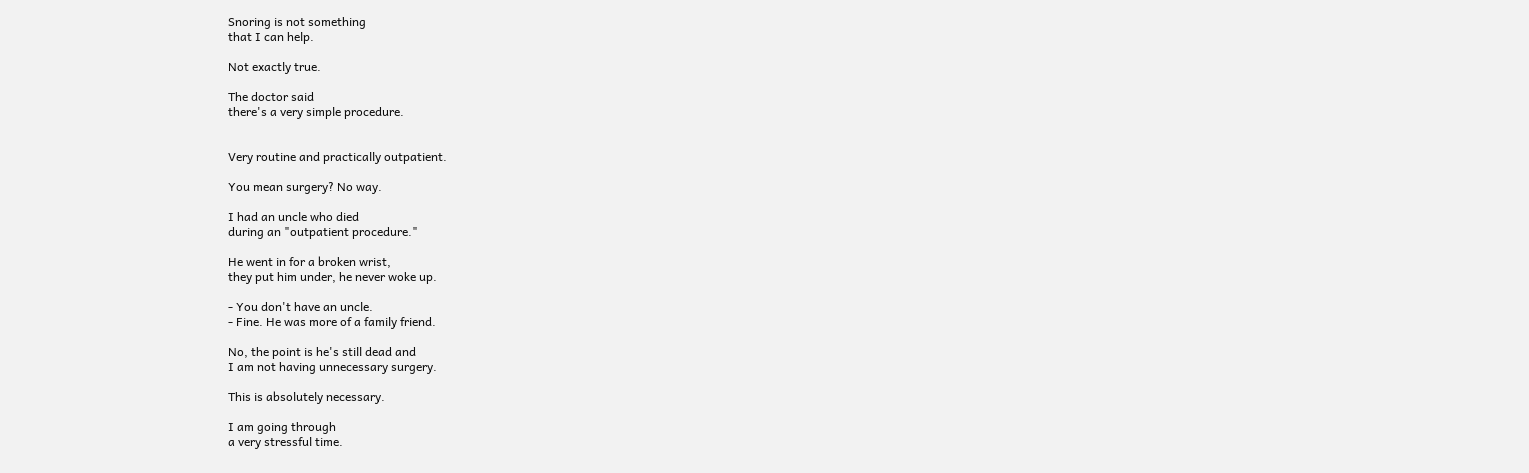Snoring is not something
that I can help.

Not exactly true.

The doctor said
there's a very simple procedure.


Very routine and practically outpatient.

You mean surgery? No way.

I had an uncle who died
during an "outpatient procedure."

He went in for a broken wrist,
they put him under, he never woke up.

- You don't have an uncle.
- Fine. He was more of a family friend.

No, the point is he's still dead and
I am not having unnecessary surgery.

This is absolutely necessary.

I am going through
a very stressful time.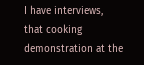I have interviews,
that cooking demonstration at the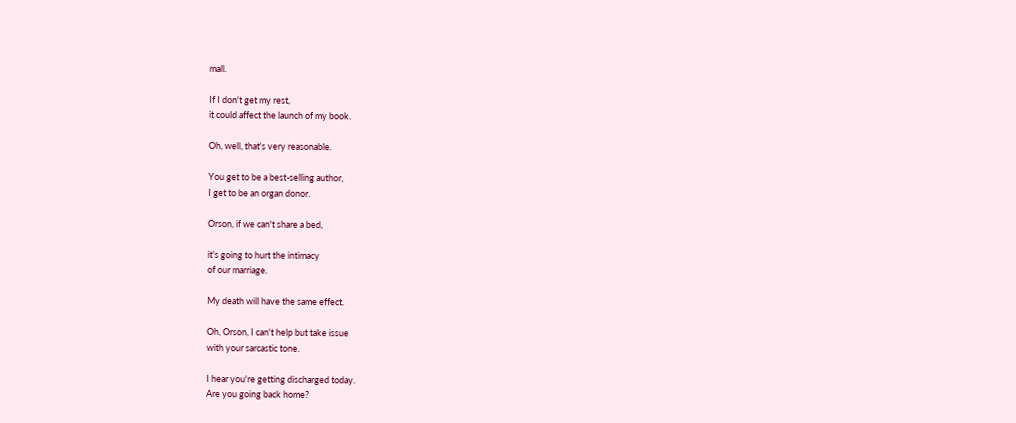mall.

If I don't get my rest,
it could affect the launch of my book.

Oh, well, that's very reasonable.

You get to be a best-selling author,
I get to be an organ donor.

Orson, if we can't share a bed,

it's going to hurt the intimacy
of our marriage.

My death will have the same effect.

Oh, Orson, I can't help but take issue
with your sarcastic tone.

I hear you're getting discharged today.
Are you going back home?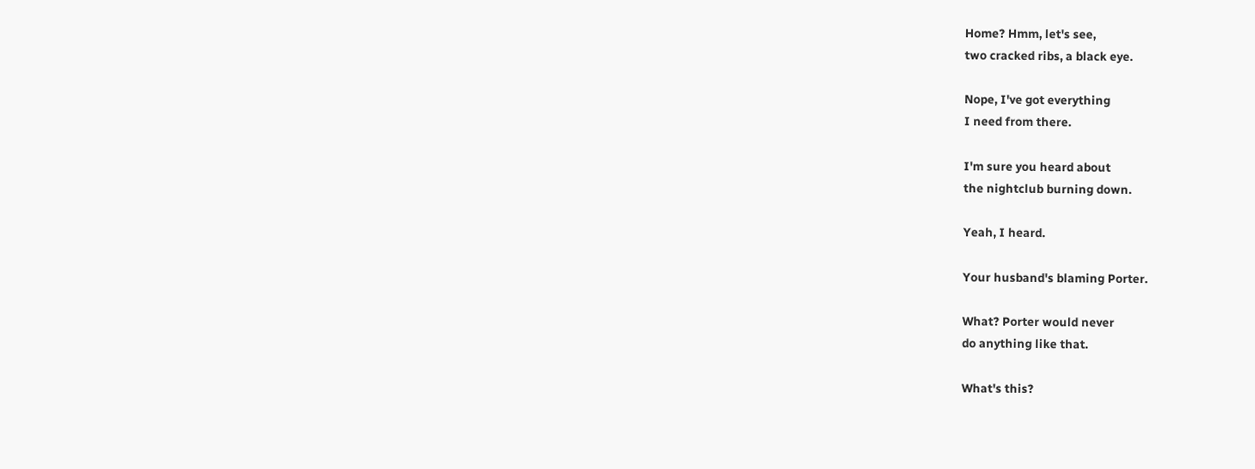Home? Hmm, let's see,
two cracked ribs, a black eye.

Nope, I've got everything
I need from there.

I'm sure you heard about
the nightclub burning down.

Yeah, I heard.

Your husband's blaming Porter.

What? Porter would never
do anything like that.

What's this?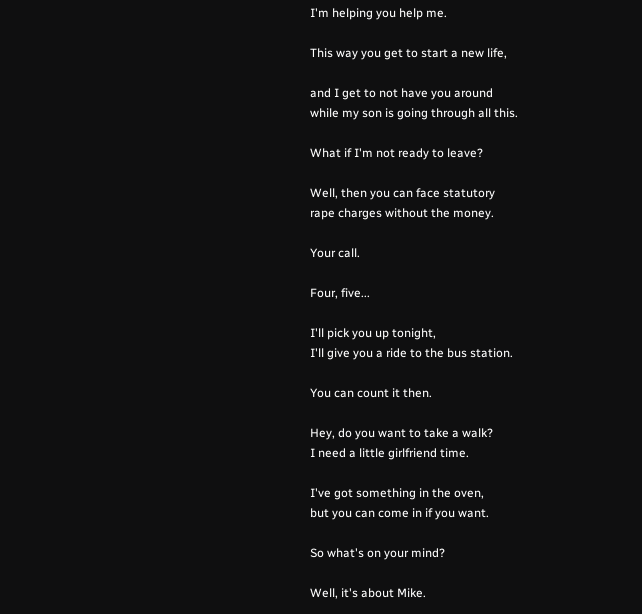I'm helping you help me.

This way you get to start a new life,

and I get to not have you around
while my son is going through all this.

What if I'm not ready to leave?

Well, then you can face statutory
rape charges without the money.

Your call.

Four, five...

I'll pick you up tonight,
I'll give you a ride to the bus station.

You can count it then.

Hey, do you want to take a walk?
I need a little girlfriend time.

I've got something in the oven,
but you can come in if you want.

So what's on your mind?

Well, it's about Mike.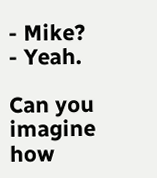- Mike?
- Yeah.

Can you imagine how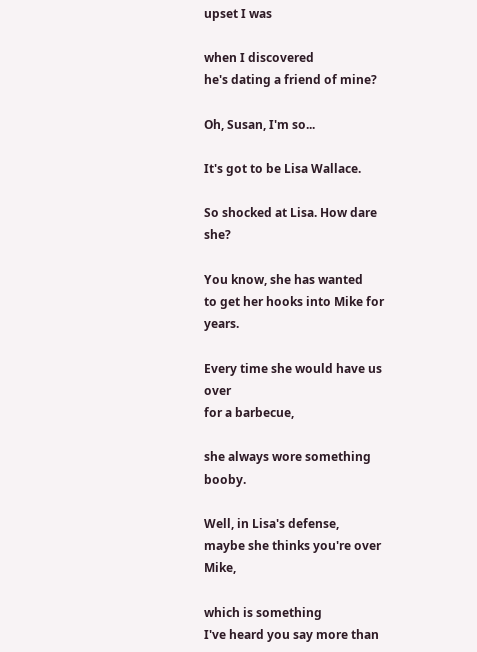upset I was

when I discovered
he's dating a friend of mine?

Oh, Susan, I'm so...

It's got to be Lisa Wallace.

So shocked at Lisa. How dare she?

You know, she has wanted
to get her hooks into Mike for years.

Every time she would have us over
for a barbecue,

she always wore something booby.

Well, in Lisa's defense,
maybe she thinks you're over Mike,

which is something
I've heard you say more than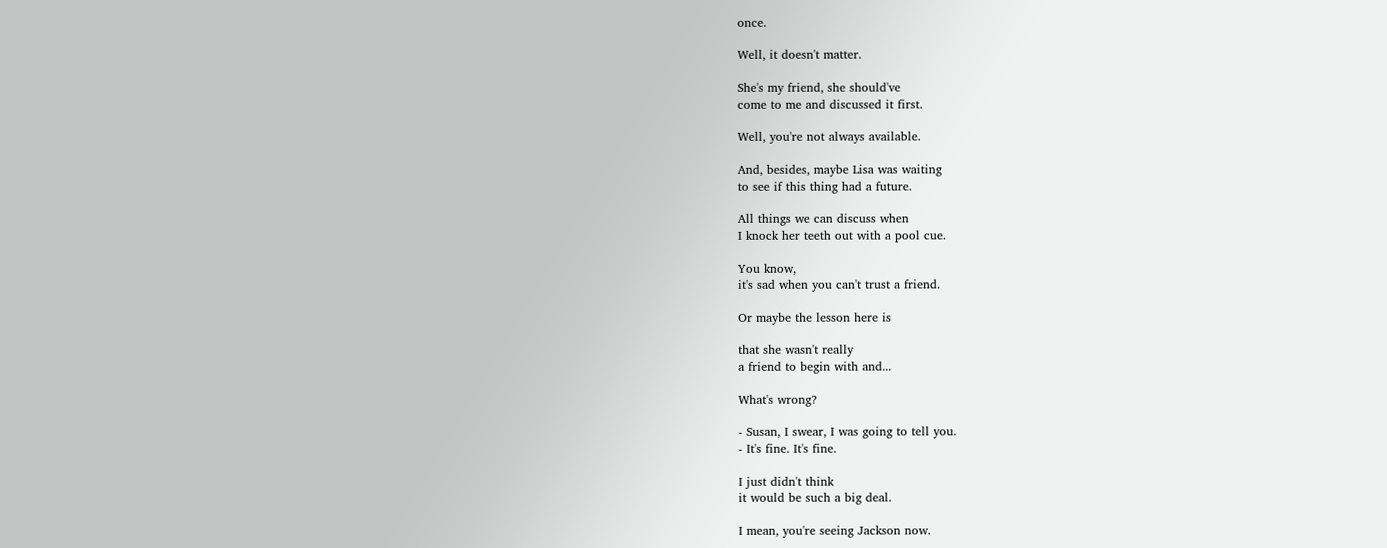once.

Well, it doesn't matter.

She's my friend, she should've
come to me and discussed it first.

Well, you're not always available.

And, besides, maybe Lisa was waiting
to see if this thing had a future.

All things we can discuss when
I knock her teeth out with a pool cue.

You know,
it's sad when you can't trust a friend.

Or maybe the lesson here is

that she wasn't really
a friend to begin with and...

What's wrong?

- Susan, I swear, I was going to tell you.
- It's fine. It's fine.

I just didn't think
it would be such a big deal.

I mean, you're seeing Jackson now.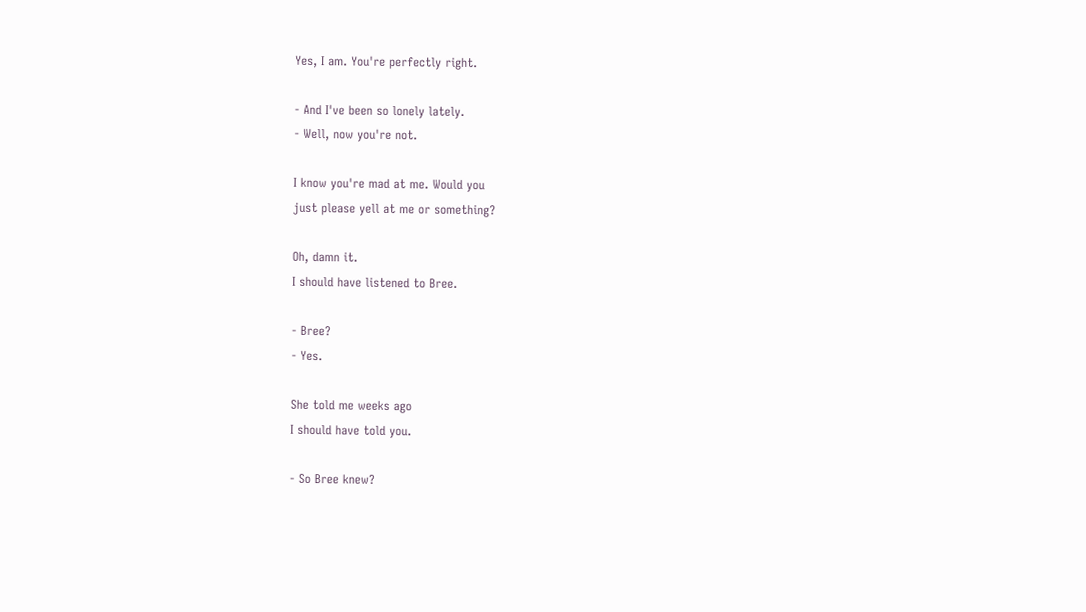Yes, I am. You're perfectly right.

- And I've been so lonely lately.
- Well, now you're not.

I know you're mad at me. Would you
just please yell at me or something?

Oh, damn it.
I should have listened to Bree.

- Bree?
- Yes.

She told me weeks ago
I should have told you.

- So Bree knew?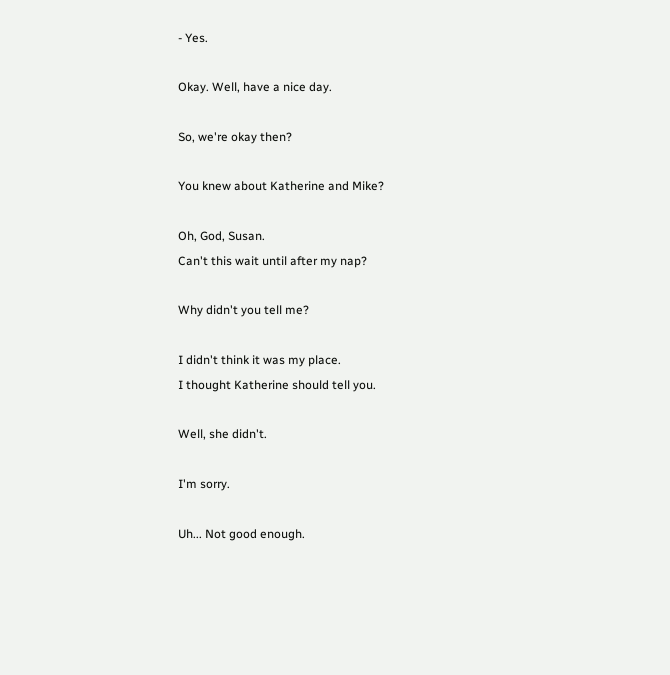- Yes.

Okay. Well, have a nice day.

So, we're okay then?

You knew about Katherine and Mike?

Oh, God, Susan.
Can't this wait until after my nap?

Why didn't you tell me?

I didn't think it was my place.
I thought Katherine should tell you.

Well, she didn't.

I'm sorry.

Uh... Not good enough.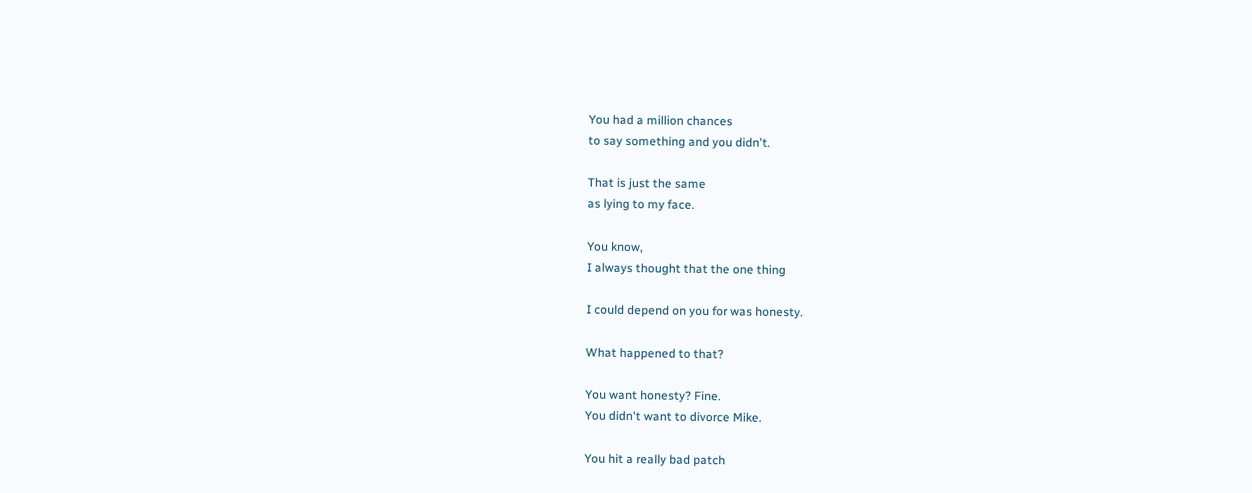You had a million chances
to say something and you didn't.

That is just the same
as lying to my face.

You know,
I always thought that the one thing

I could depend on you for was honesty.

What happened to that?

You want honesty? Fine.
You didn't want to divorce Mike.

You hit a really bad patch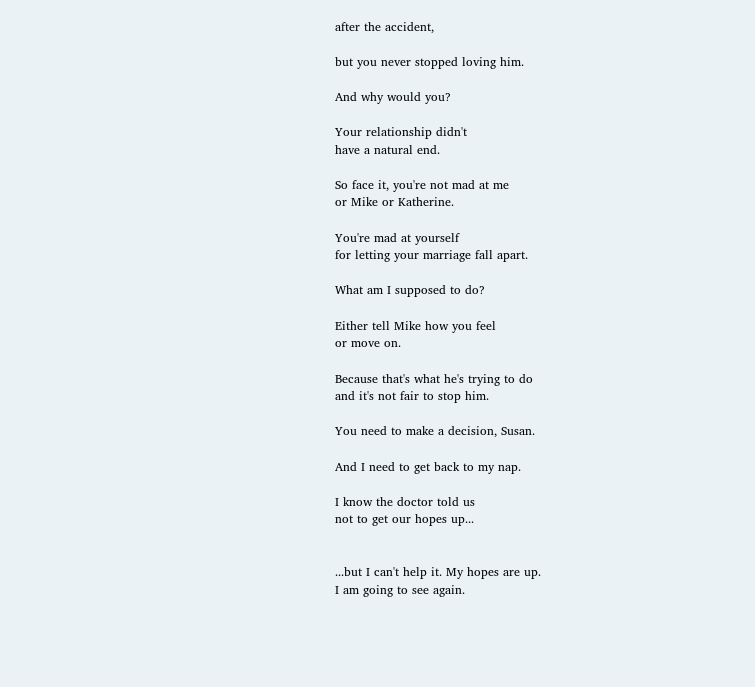after the accident,

but you never stopped loving him.

And why would you?

Your relationship didn't
have a natural end.

So face it, you're not mad at me
or Mike or Katherine.

You're mad at yourself
for letting your marriage fall apart.

What am I supposed to do?

Either tell Mike how you feel
or move on.

Because that's what he's trying to do
and it's not fair to stop him.

You need to make a decision, Susan.

And I need to get back to my nap.

I know the doctor told us
not to get our hopes up...


...but I can't help it. My hopes are up.
I am going to see again.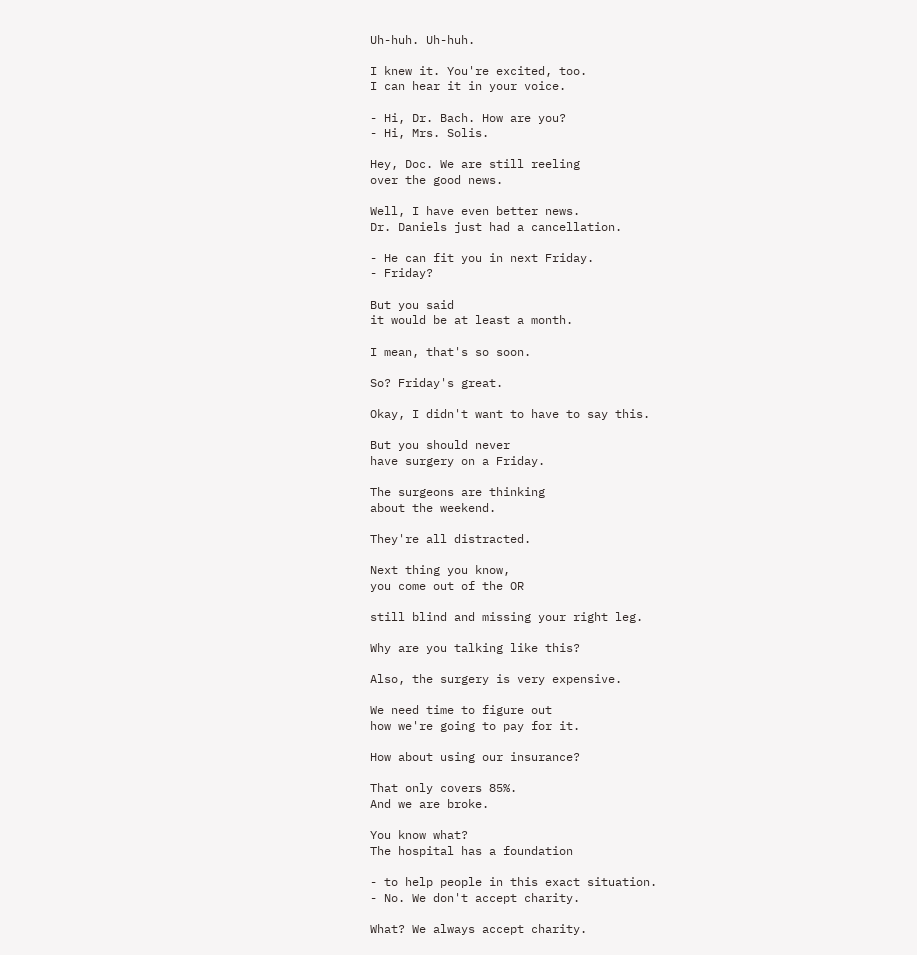Uh-huh. Uh-huh.

I knew it. You're excited, too.
I can hear it in your voice.

- Hi, Dr. Bach. How are you?
- Hi, Mrs. Solis.

Hey, Doc. We are still reeling
over the good news.

Well, I have even better news.
Dr. Daniels just had a cancellation.

- He can fit you in next Friday.
- Friday?

But you said
it would be at least a month.

I mean, that's so soon.

So? Friday's great.

Okay, I didn't want to have to say this.

But you should never
have surgery on a Friday.

The surgeons are thinking
about the weekend.

They're all distracted.

Next thing you know,
you come out of the OR

still blind and missing your right leg.

Why are you talking like this?

Also, the surgery is very expensive.

We need time to figure out
how we're going to pay for it.

How about using our insurance?

That only covers 85%.
And we are broke.

You know what?
The hospital has a foundation

- to help people in this exact situation.
- No. We don't accept charity.

What? We always accept charity.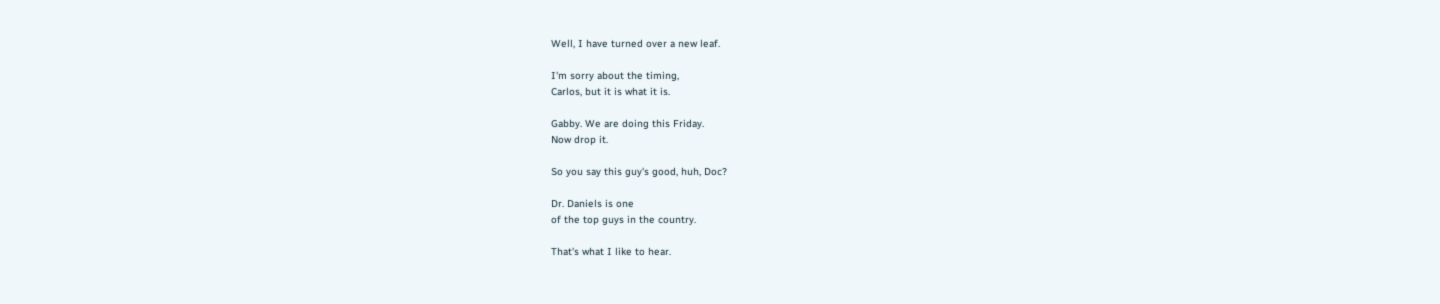Well, I have turned over a new leaf.

I'm sorry about the timing,
Carlos, but it is what it is.

Gabby. We are doing this Friday.
Now drop it.

So you say this guy's good, huh, Doc?

Dr. Daniels is one
of the top guys in the country.

That's what I like to hear.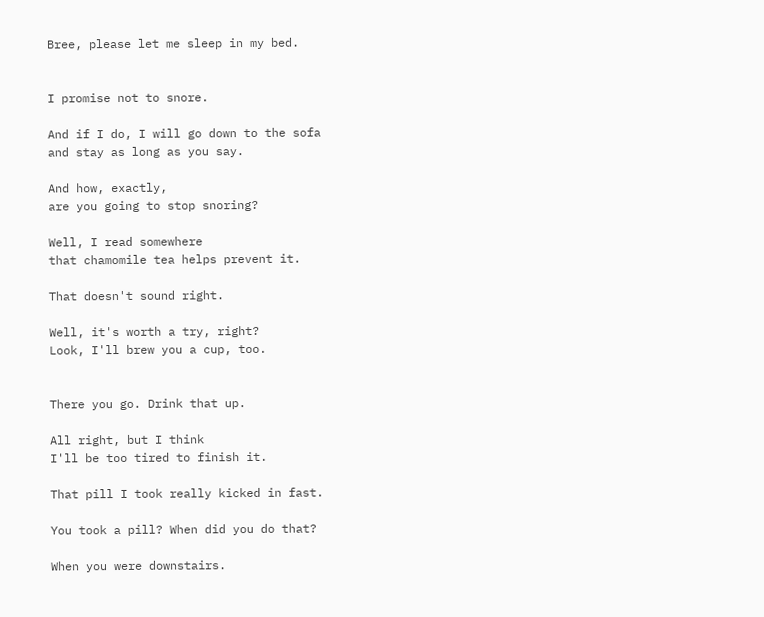Bree, please let me sleep in my bed.


I promise not to snore.

And if I do, I will go down to the sofa
and stay as long as you say.

And how, exactly,
are you going to stop snoring?

Well, I read somewhere
that chamomile tea helps prevent it.

That doesn't sound right.

Well, it's worth a try, right?
Look, I'll brew you a cup, too.


There you go. Drink that up.

All right, but I think
I'll be too tired to finish it.

That pill I took really kicked in fast.

You took a pill? When did you do that?

When you were downstairs.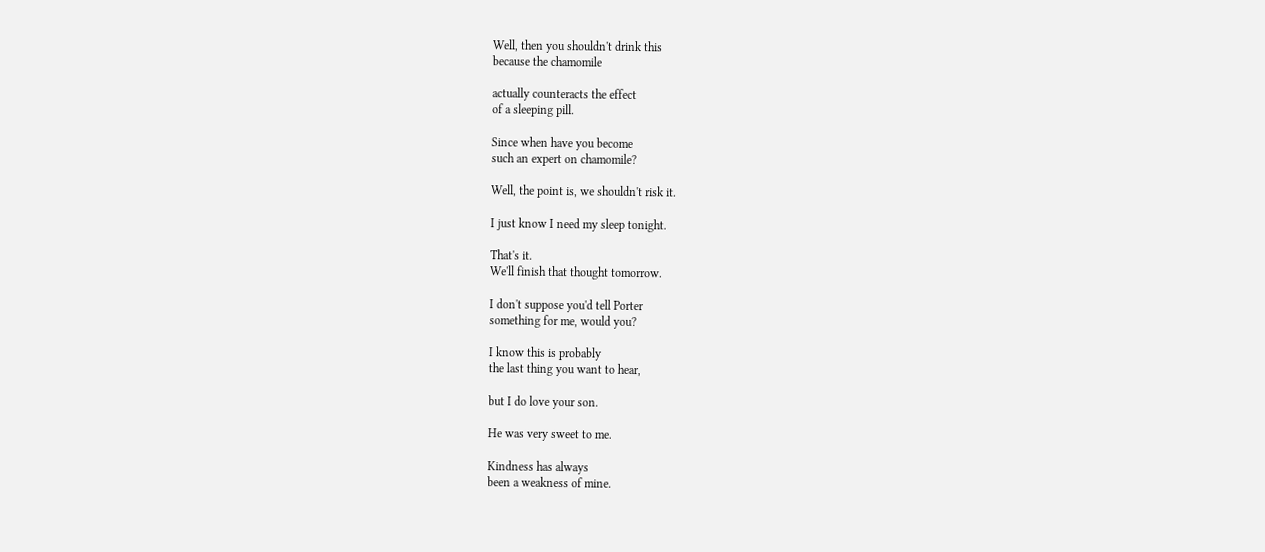Well, then you shouldn't drink this
because the chamomile

actually counteracts the effect
of a sleeping pill.

Since when have you become
such an expert on chamomile?

Well, the point is, we shouldn't risk it.

I just know I need my sleep tonight.

That's it.
We'll finish that thought tomorrow.

I don't suppose you'd tell Porter
something for me, would you?

I know this is probably
the last thing you want to hear,

but I do love your son.

He was very sweet to me.

Kindness has always
been a weakness of mine.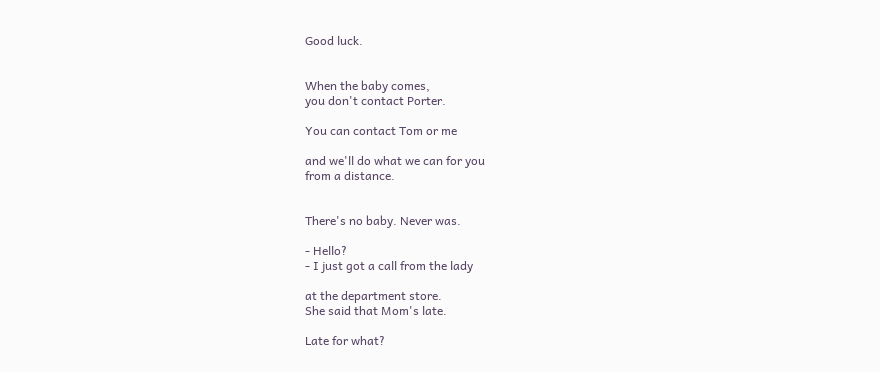Good luck.


When the baby comes,
you don't contact Porter.

You can contact Tom or me

and we'll do what we can for you
from a distance.


There's no baby. Never was.

- Hello?
- I just got a call from the lady

at the department store.
She said that Mom's late.

Late for what?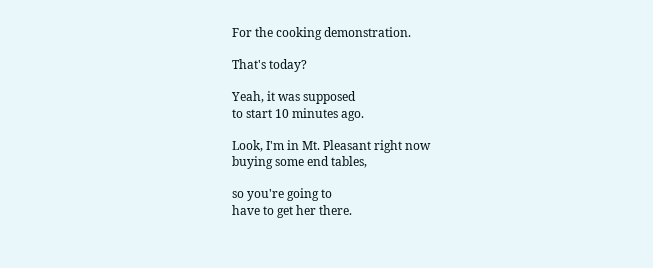For the cooking demonstration.

That's today?

Yeah, it was supposed
to start 10 minutes ago.

Look, I'm in Mt. Pleasant right now
buying some end tables,

so you're going to
have to get her there.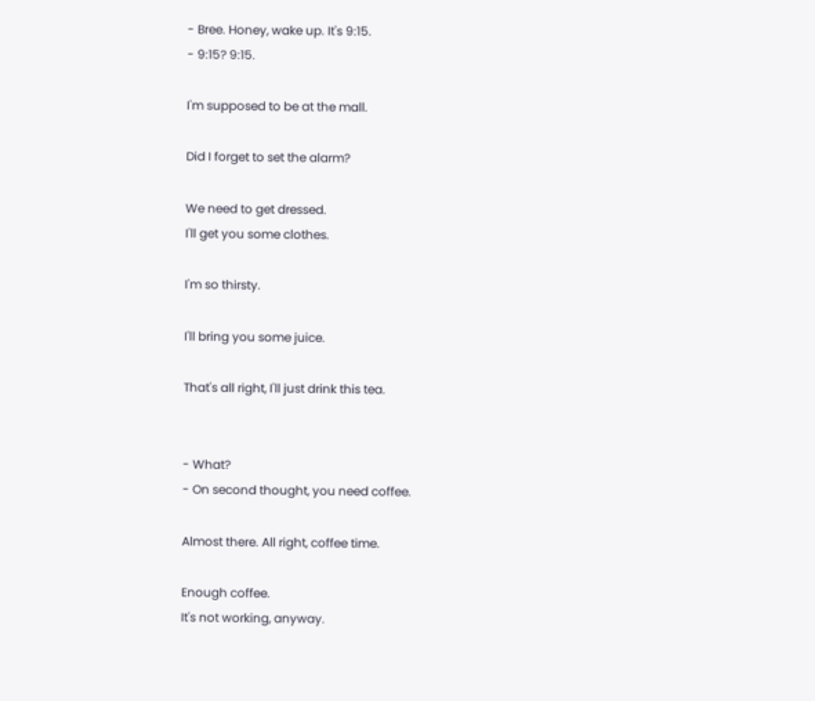- Bree. Honey, wake up. It's 9:15.
- 9:15? 9:15.

I'm supposed to be at the mall.

Did I forget to set the alarm?

We need to get dressed.
I'll get you some clothes.

I'm so thirsty.

I'll bring you some juice.

That's all right, I'll just drink this tea.


- What?
- On second thought, you need coffee.

Almost there. All right, coffee time.

Enough coffee.
It's not working, anyway.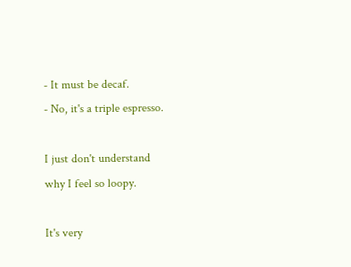- It must be decaf.
- No, it's a triple espresso.

I just don't understand
why I feel so loopy.

It's very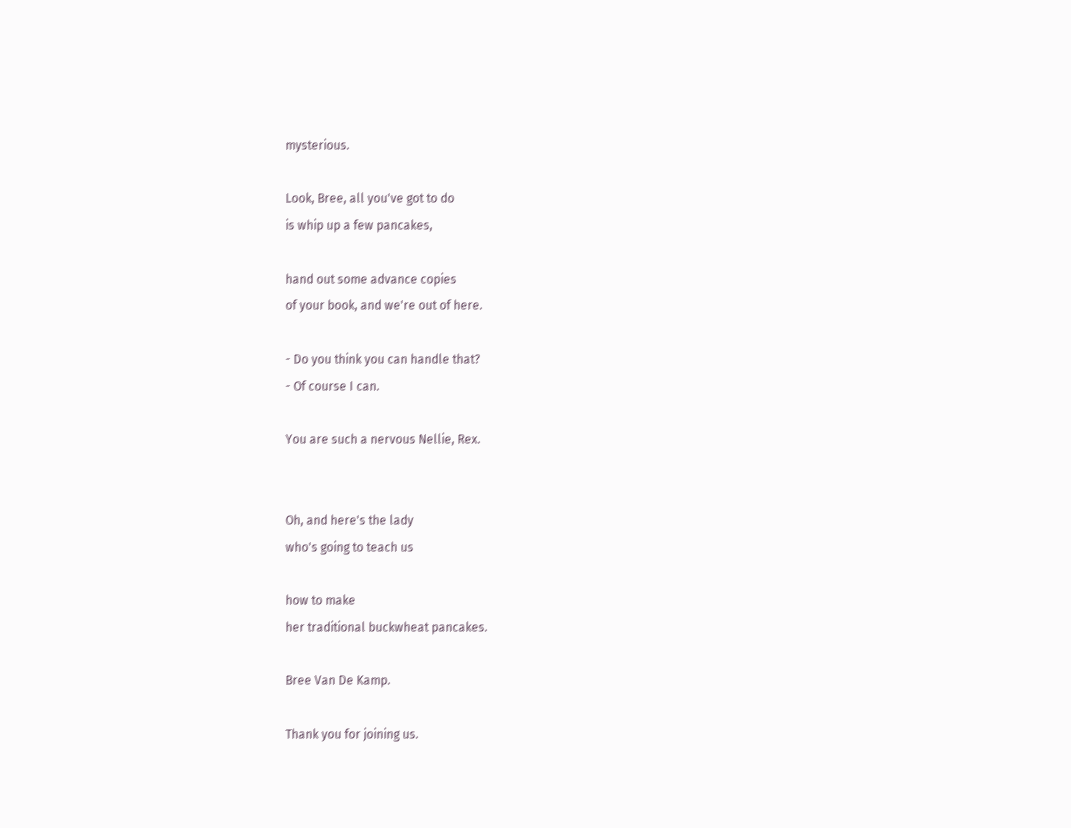mysterious.

Look, Bree, all you've got to do
is whip up a few pancakes,

hand out some advance copies
of your book, and we're out of here.

- Do you think you can handle that?
- Of course I can.

You are such a nervous Nellie, Rex.


Oh, and here's the lady
who's going to teach us

how to make
her traditional buckwheat pancakes.

Bree Van De Kamp.

Thank you for joining us.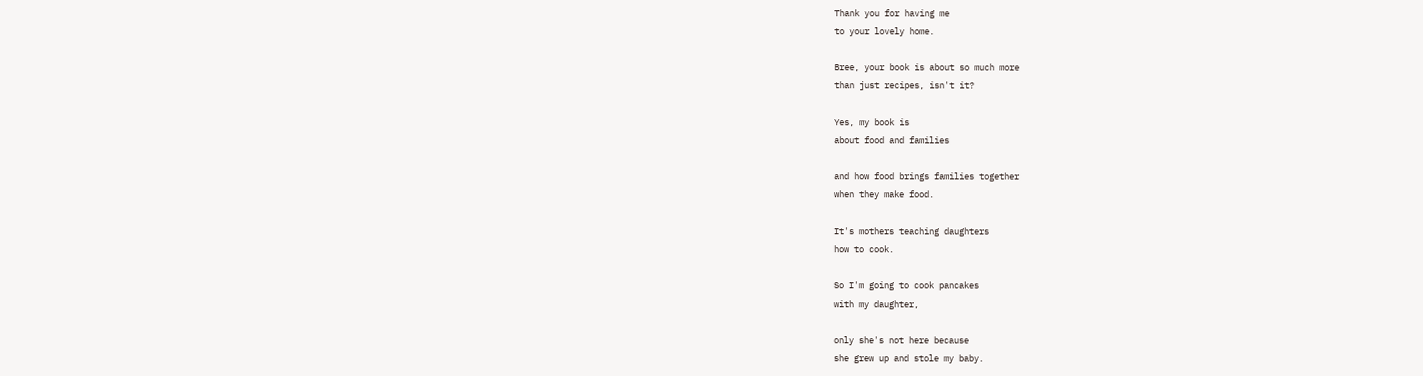Thank you for having me
to your lovely home.

Bree, your book is about so much more
than just recipes, isn't it?

Yes, my book is
about food and families

and how food brings families together
when they make food.

It's mothers teaching daughters
how to cook.

So I'm going to cook pancakes
with my daughter,

only she's not here because
she grew up and stole my baby.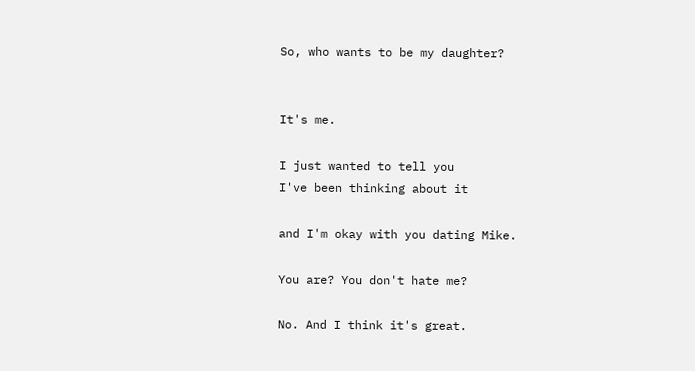So, who wants to be my daughter?


It's me.

I just wanted to tell you
I've been thinking about it

and I'm okay with you dating Mike.

You are? You don't hate me?

No. And I think it's great.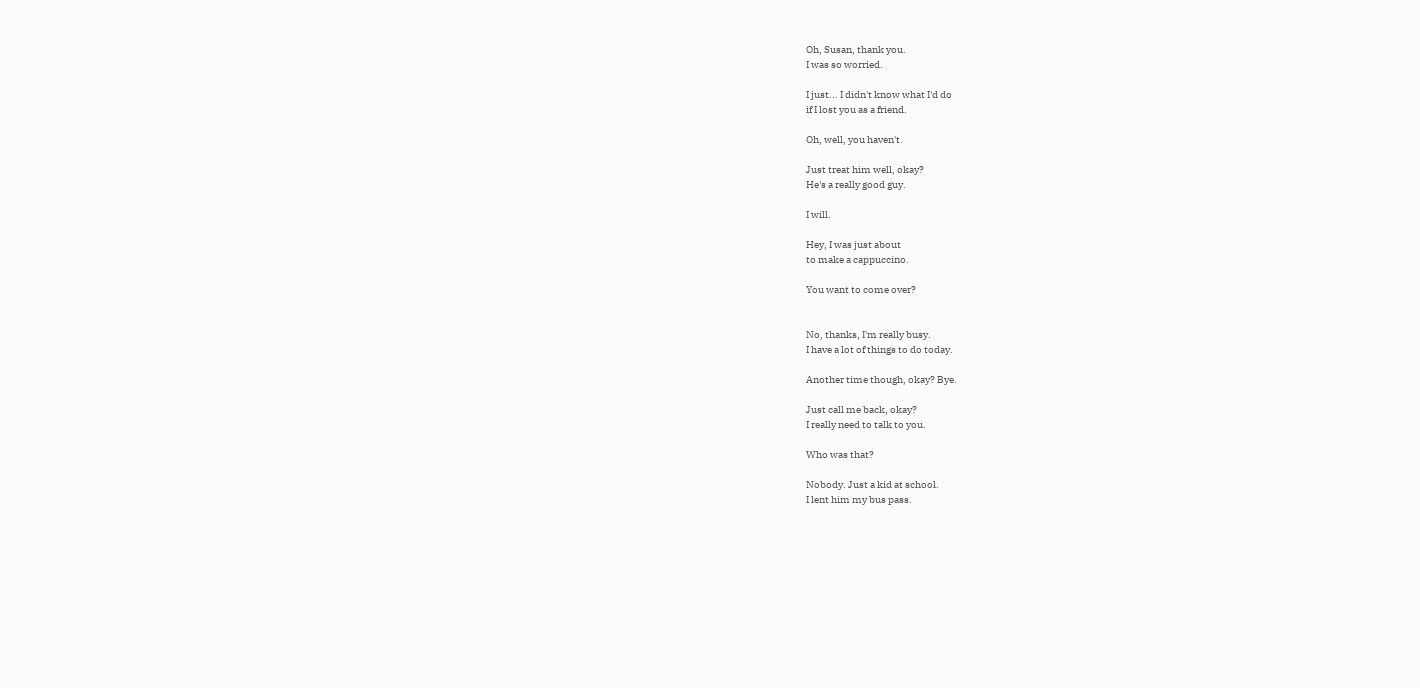Oh, Susan, thank you.
I was so worried.

I just... I didn't know what I'd do
if I lost you as a friend.

Oh, well, you haven't.

Just treat him well, okay?
He's a really good guy.

I will.

Hey, I was just about
to make a cappuccino.

You want to come over?


No, thanks, I'm really busy.
I have a lot of things to do today.

Another time though, okay? Bye.

Just call me back, okay?
I really need to talk to you.

Who was that?

Nobody. Just a kid at school.
I lent him my bus pass.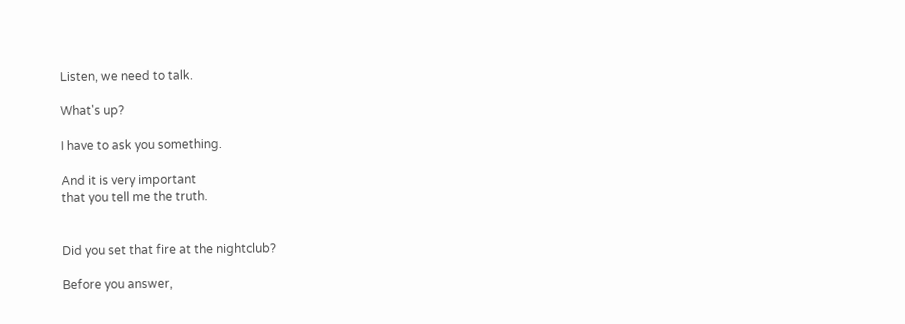Listen, we need to talk.

What's up?

I have to ask you something.

And it is very important
that you tell me the truth.


Did you set that fire at the nightclub?

Before you answer,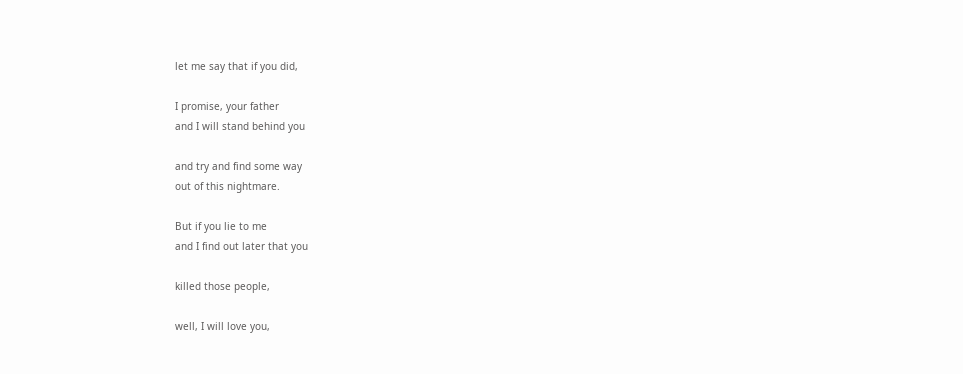let me say that if you did,

I promise, your father
and I will stand behind you

and try and find some way
out of this nightmare.

But if you lie to me
and I find out later that you

killed those people,

well, I will love you,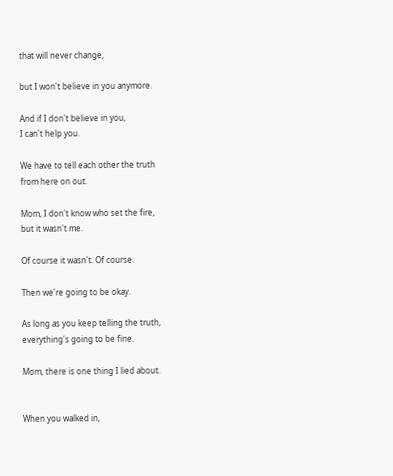that will never change,

but I won't believe in you anymore.

And if I don't believe in you,
I can't help you.

We have to tell each other the truth
from here on out.

Mom, I don't know who set the fire,
but it wasn't me.

Of course it wasn't. Of course.

Then we're going to be okay.

As long as you keep telling the truth,
everything's going to be fine.

Mom, there is one thing I lied about.


When you walked in,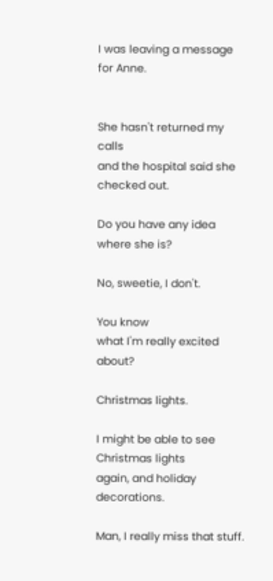I was leaving a message for Anne.


She hasn't returned my calls
and the hospital said she checked out.

Do you have any idea where she is?

No, sweetie, I don't.

You know
what I'm really excited about?

Christmas lights.

I might be able to see Christmas lights
again, and holiday decorations.

Man, I really miss that stuff.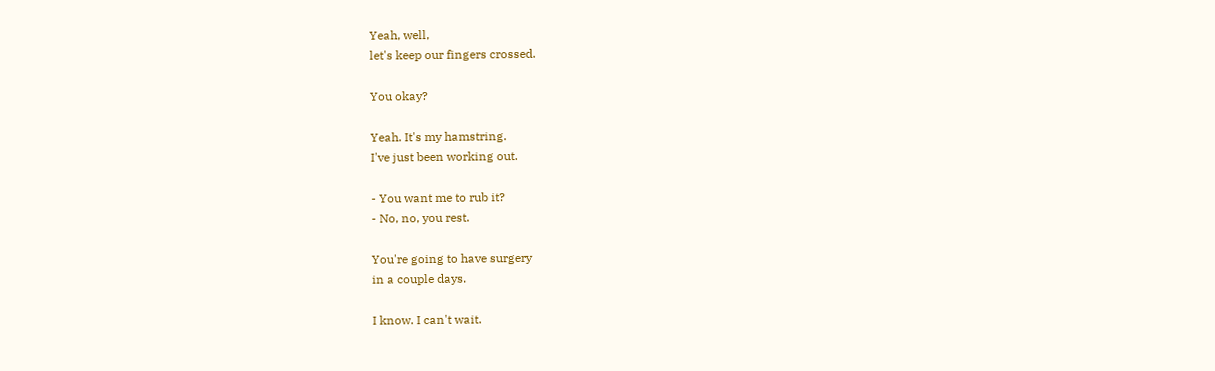Yeah, well,
let's keep our fingers crossed.

You okay?

Yeah. It's my hamstring.
I've just been working out.

- You want me to rub it?
- No, no, you rest.

You're going to have surgery
in a couple days.

I know. I can't wait.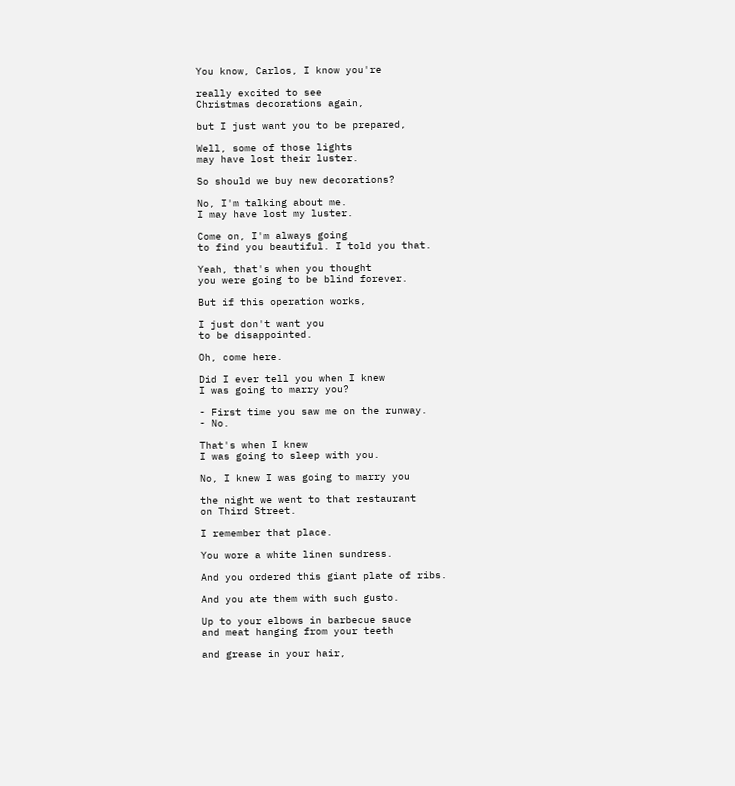You know, Carlos, I know you're

really excited to see
Christmas decorations again,

but I just want you to be prepared,

Well, some of those lights
may have lost their luster.

So should we buy new decorations?

No, I'm talking about me.
I may have lost my luster.

Come on, I'm always going
to find you beautiful. I told you that.

Yeah, that's when you thought
you were going to be blind forever.

But if this operation works,

I just don't want you
to be disappointed.

Oh, come here.

Did I ever tell you when I knew
I was going to marry you?

- First time you saw me on the runway.
- No.

That's when I knew
I was going to sleep with you.

No, I knew I was going to marry you

the night we went to that restaurant
on Third Street.

I remember that place.

You wore a white linen sundress.

And you ordered this giant plate of ribs.

And you ate them with such gusto.

Up to your elbows in barbecue sauce
and meat hanging from your teeth

and grease in your hair,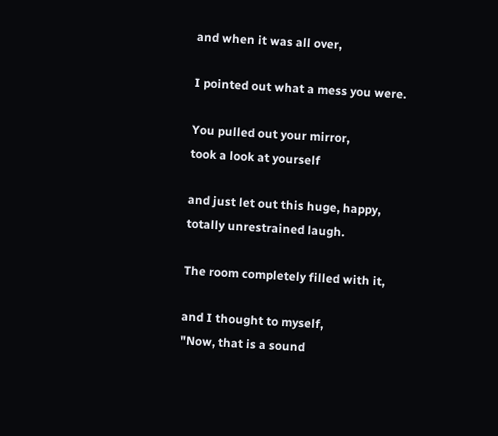and when it was all over,

I pointed out what a mess you were.

You pulled out your mirror,
took a look at yourself

and just let out this huge, happy,
totally unrestrained laugh.

The room completely filled with it,

and I thought to myself,
"Now, that is a sound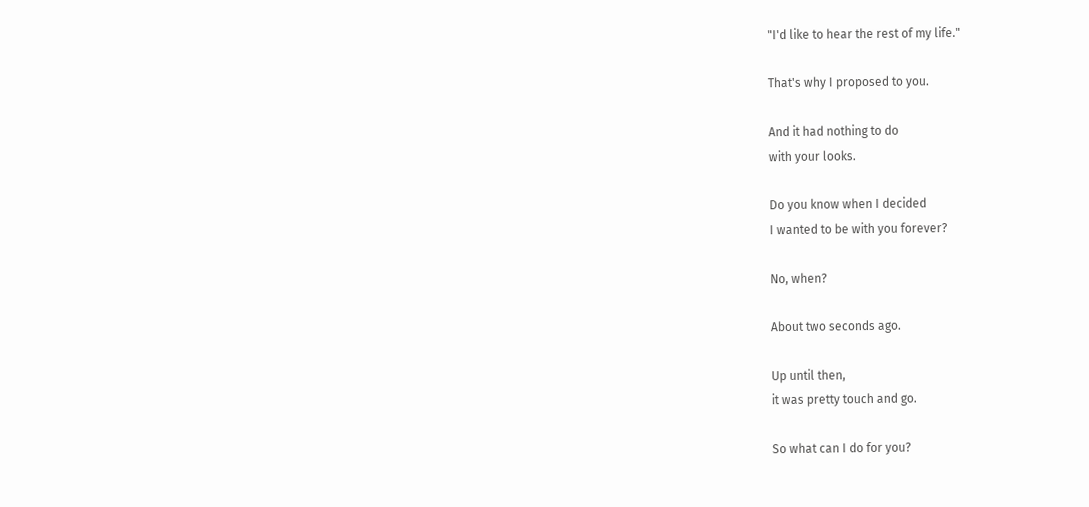"I'd like to hear the rest of my life."

That's why I proposed to you.

And it had nothing to do
with your looks.

Do you know when I decided
I wanted to be with you forever?

No, when?

About two seconds ago.

Up until then,
it was pretty touch and go.

So what can I do for you?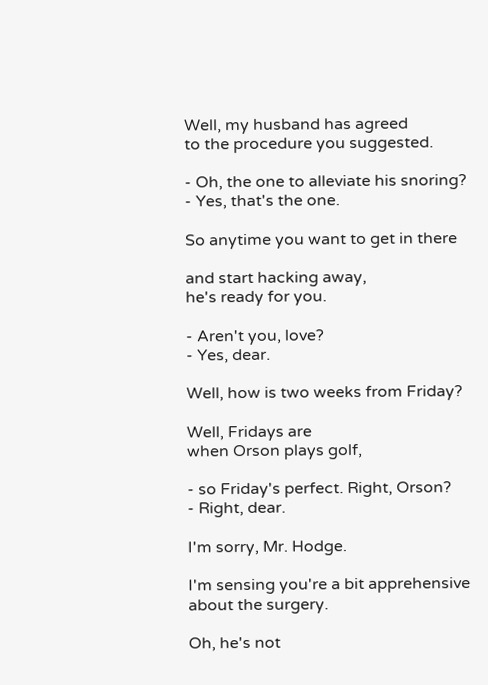Well, my husband has agreed
to the procedure you suggested.

- Oh, the one to alleviate his snoring?
- Yes, that's the one.

So anytime you want to get in there

and start hacking away,
he's ready for you.

- Aren't you, love?
- Yes, dear.

Well, how is two weeks from Friday?

Well, Fridays are
when Orson plays golf,

- so Friday's perfect. Right, Orson?
- Right, dear.

I'm sorry, Mr. Hodge.

I'm sensing you're a bit apprehensive
about the surgery.

Oh, he's not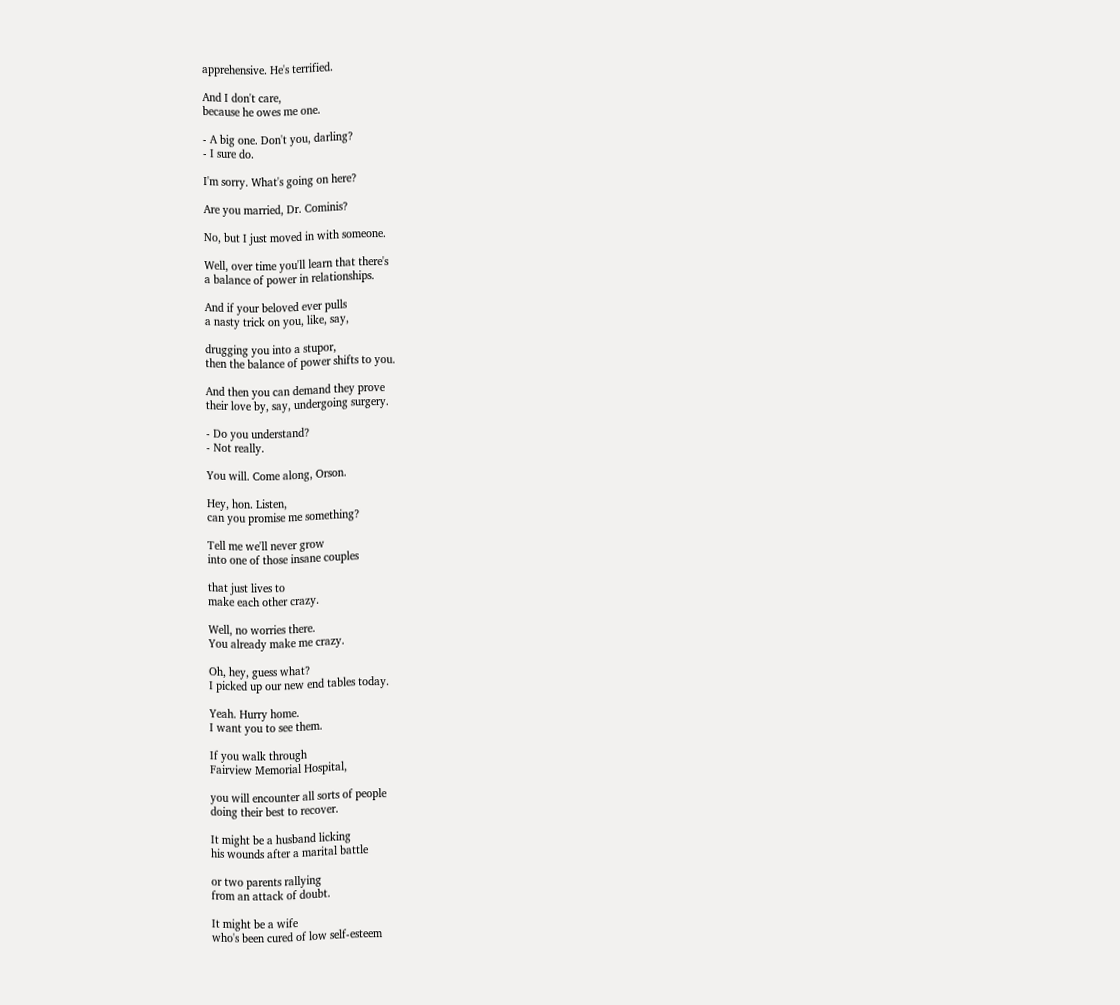apprehensive. He's terrified.

And I don't care,
because he owes me one.

- A big one. Don't you, darling?
- I sure do.

I'm sorry. What's going on here?

Are you married, Dr. Cominis?

No, but I just moved in with someone.

Well, over time you'll learn that there's
a balance of power in relationships.

And if your beloved ever pulls
a nasty trick on you, like, say,

drugging you into a stupor,
then the balance of power shifts to you.

And then you can demand they prove
their love by, say, undergoing surgery.

- Do you understand?
- Not really.

You will. Come along, Orson.

Hey, hon. Listen,
can you promise me something?

Tell me we'll never grow
into one of those insane couples

that just lives to
make each other crazy.

Well, no worries there.
You already make me crazy.

Oh, hey, guess what?
I picked up our new end tables today.

Yeah. Hurry home.
I want you to see them.

If you walk through
Fairview Memorial Hospital,

you will encounter all sorts of people
doing their best to recover.

It might be a husband licking
his wounds after a marital battle

or two parents rallying
from an attack of doubt.

It might be a wife
who's been cured of low self-esteem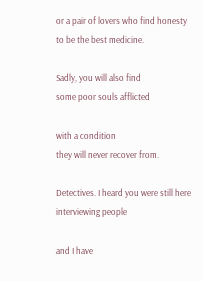or a pair of lovers who find honesty
to be the best medicine.

Sadly, you will also find
some poor souls afflicted

with a condition
they will never recover from.

Detectives. I heard you were still here
interviewing people

and I have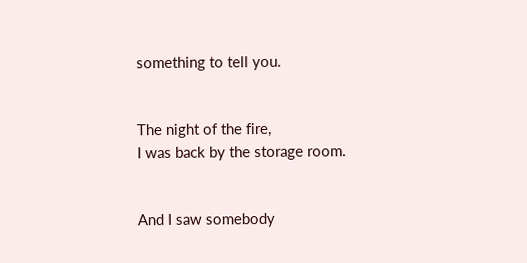something to tell you.


The night of the fire,
I was back by the storage room.


And I saw somebody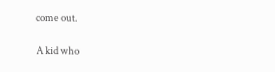come out.

A kid who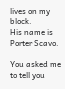lives on my block.
His name is Porter Scavo.

You asked me to tell you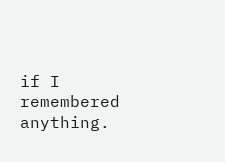if I remembered anything.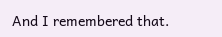And I remembered that.